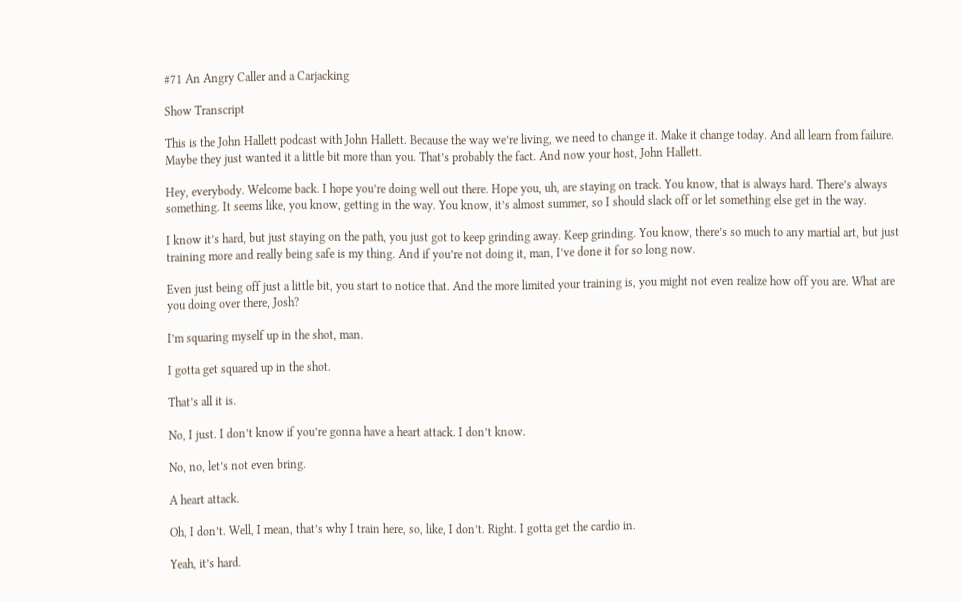#71 An Angry Caller and a Carjacking

Show Transcript

This is the John Hallett podcast with John Hallett. Because the way we’re living, we need to change it. Make it change today. And all learn from failure. Maybe they just wanted it a little bit more than you. That’s probably the fact. And now your host, John Hallett.

Hey, everybody. Welcome back. I hope you’re doing well out there. Hope you, uh, are staying on track. You know, that is always hard. There’s always something. It seems like, you know, getting in the way. You know, it’s almost summer, so I should slack off or let something else get in the way.

I know it’s hard, but just staying on the path, you just got to keep grinding away. Keep grinding. You know, there’s so much to any martial art, but just training more and really being safe is my thing. And if you’re not doing it, man, I’ve done it for so long now.

Even just being off just a little bit, you start to notice that. And the more limited your training is, you might not even realize how off you are. What are you doing over there, Josh?

I’m squaring myself up in the shot, man.

I gotta get squared up in the shot.

That’s all it is.

No, I just. I don’t know if you’re gonna have a heart attack. I don’t know.

No, no, let’s not even bring.

A heart attack.

Oh, I don’t. Well, I mean, that’s why I train here, so, like, I don’t. Right. I gotta get the cardio in.

Yeah, it’s hard.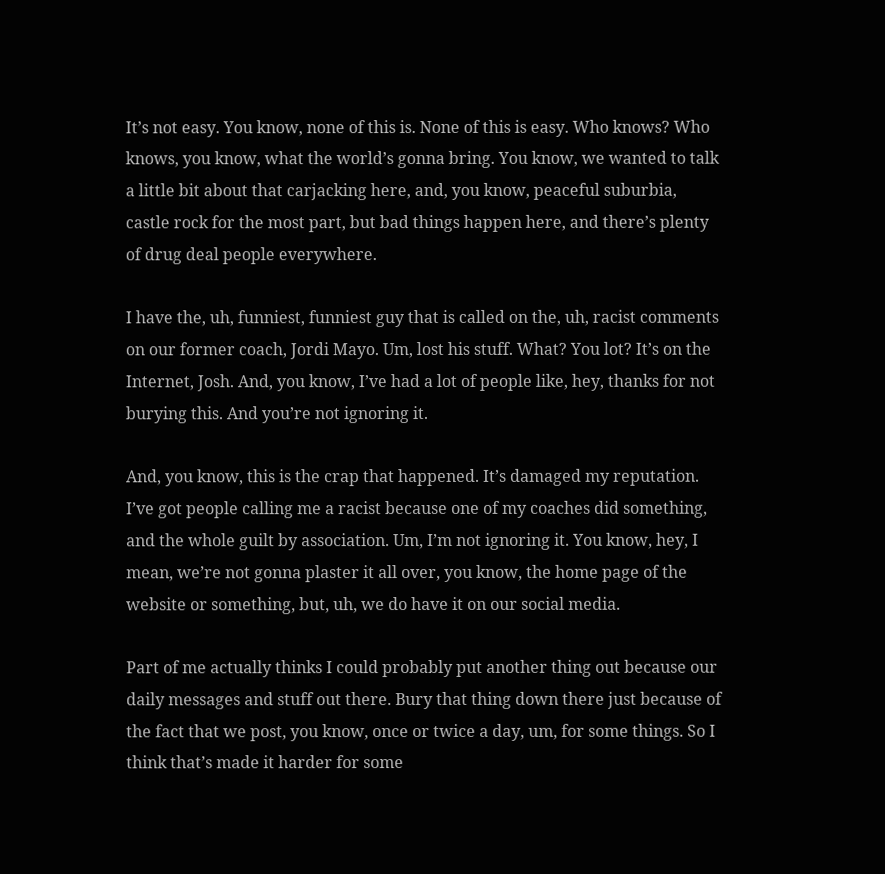It’s not easy. You know, none of this is. None of this is easy. Who knows? Who knows, you know, what the world’s gonna bring. You know, we wanted to talk a little bit about that carjacking here, and, you know, peaceful suburbia, castle rock for the most part, but bad things happen here, and there’s plenty of drug deal people everywhere.

I have the, uh, funniest, funniest guy that is called on the, uh, racist comments on our former coach, Jordi Mayo. Um, lost his stuff. What? You lot? It’s on the Internet, Josh. And, you know, I’ve had a lot of people like, hey, thanks for not burying this. And you’re not ignoring it.

And, you know, this is the crap that happened. It’s damaged my reputation. I’ve got people calling me a racist because one of my coaches did something, and the whole guilt by association. Um, I’m not ignoring it. You know, hey, I mean, we’re not gonna plaster it all over, you know, the home page of the website or something, but, uh, we do have it on our social media.

Part of me actually thinks I could probably put another thing out because our daily messages and stuff out there. Bury that thing down there just because of the fact that we post, you know, once or twice a day, um, for some things. So I think that’s made it harder for some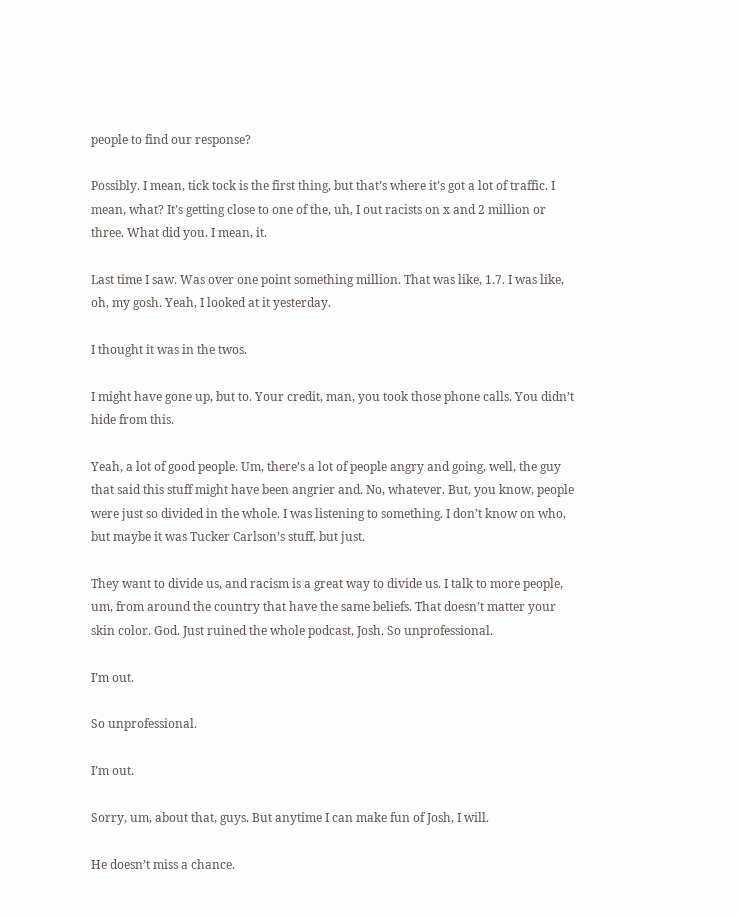people to find our response?

Possibly. I mean, tick tock is the first thing, but that’s where it’s got a lot of traffic. I mean, what? It’s getting close to one of the, uh, I out racists on x and 2 million or three. What did you. I mean, it.

Last time I saw. Was over one point something million. That was like, 1.7. I was like, oh, my gosh. Yeah, I looked at it yesterday.

I thought it was in the twos.

I might have gone up, but to. Your credit, man, you took those phone calls. You didn’t hide from this.

Yeah, a lot of good people. Um, there’s a lot of people angry and going, well, the guy that said this stuff might have been angrier and. No, whatever. But, you know, people were just so divided in the whole. I was listening to something. I don’t know on who, but maybe it was Tucker Carlson’s stuff, but just.

They want to divide us, and racism is a great way to divide us. I talk to more people, um, from around the country that have the same beliefs. That doesn’t matter your skin color. God. Just ruined the whole podcast, Josh. So unprofessional.

I’m out.

So unprofessional.

I’m out.

Sorry, um, about that, guys. But anytime I can make fun of Josh, I will.

He doesn’t miss a chance.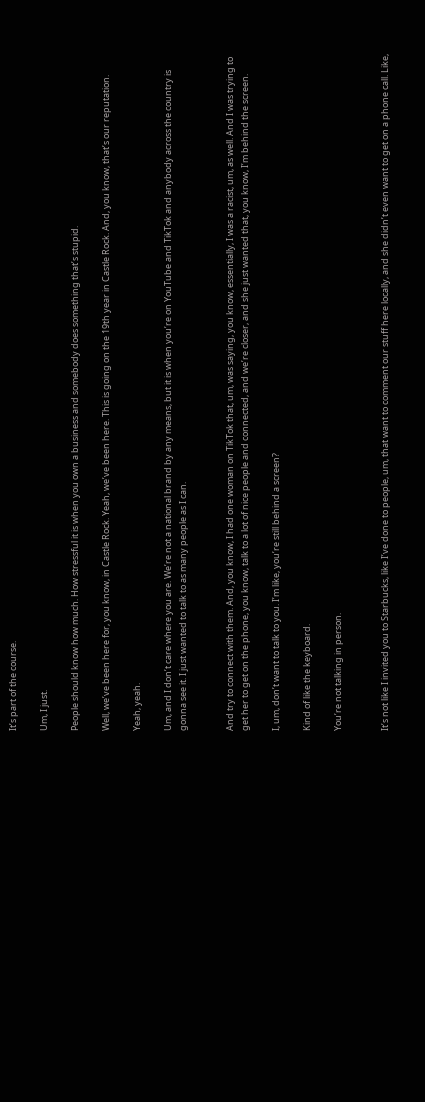It’s part of the course.

Um, I just.

People should know how much. How stressful it is when you own a business and somebody does something that’s stupid.

Well, we’ve been here for, you know, in Castle Rock. Yeah, we’ve been here. This is going on the 19th year in Castle Rock. And, you know, that’s our reputation.

Yeah, yeah.

Um, and I don’t care where you are. We’re not a national brand by any means, but it is when you’re on YouTube and TikTok and anybody across the country is gonna see it. I just wanted to talk to as many people as I can.


And try to connect with them. And, you know, I had one woman on TikTok that, um, was saying, you know, essentially, I was a racist, um, as well. And I was trying to get her to get on the phone, you know, talk to a lot of nice people and connected, and we’re closer, and she just wanted that, you know, I’m behind the screen.

I, um, don’t want to talk to you. I’m like, you’re still behind a screen?

Kind of like the keyboard.

You’re not talking in person.


It’s not like I invited you to Starbucks, like I’ve done to people, um, that want to comment our stuff here locally, and she didn’t even want to get on a phone call. Like,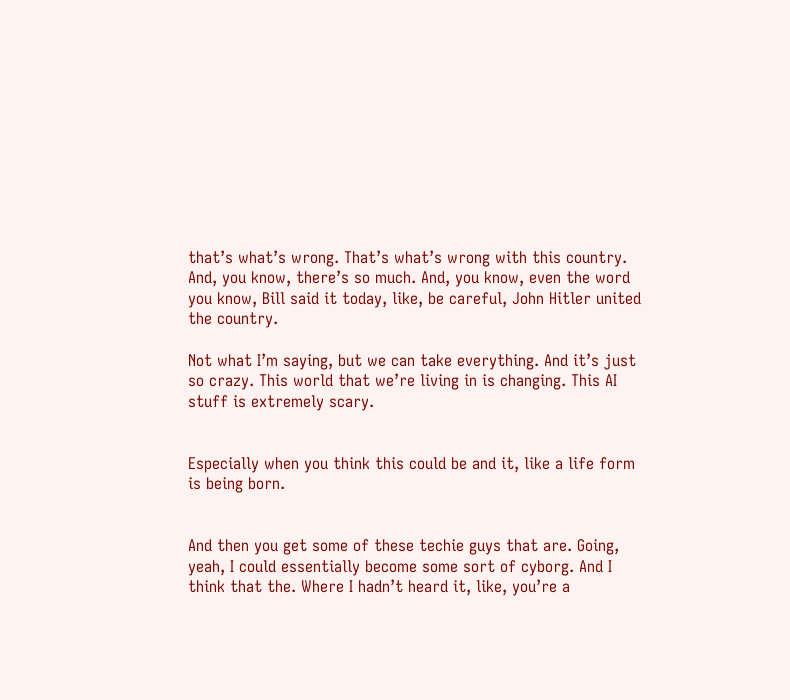that’s what’s wrong. That’s what’s wrong with this country. And, you know, there’s so much. And, you know, even the word you know, Bill said it today, like, be careful, John Hitler united the country.

Not what I’m saying, but we can take everything. And it’s just so crazy. This world that we’re living in is changing. This AI stuff is extremely scary.


Especially when you think this could be and it, like a life form is being born.


And then you get some of these techie guys that are. Going, yeah, I could essentially become some sort of cyborg. And I think that the. Where I hadn’t heard it, like, you’re a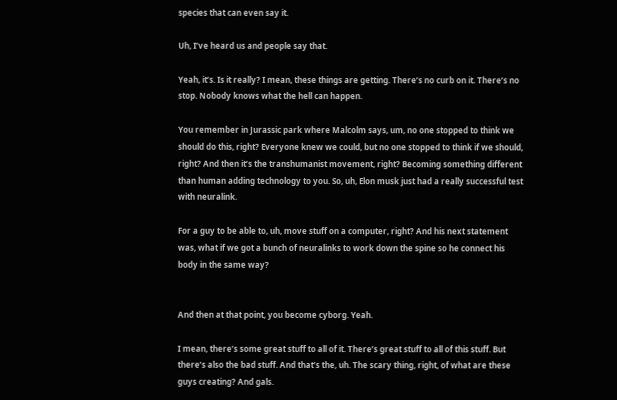species that can even say it.

Uh, I’ve heard us and people say that.

Yeah, it’s. Is it really? I mean, these things are getting. There’s no curb on it. There’s no stop. Nobody knows what the hell can happen.

You remember in Jurassic park where Malcolm says, um, no one stopped to think we should do this, right? Everyone knew we could, but no one stopped to think if we should, right? And then it’s the transhumanist movement, right? Becoming something different than human adding technology to you. So, uh, Elon musk just had a really successful test with neuralink.

For a guy to be able to, uh, move stuff on a computer, right? And his next statement was, what if we got a bunch of neuralinks to work down the spine so he connect his body in the same way?


And then at that point, you become cyborg. Yeah.

I mean, there’s some great stuff to all of it. There’s great stuff to all of this stuff. But there’s also the bad stuff. And that’s the, uh. The scary thing, right, of what are these guys creating? And gals.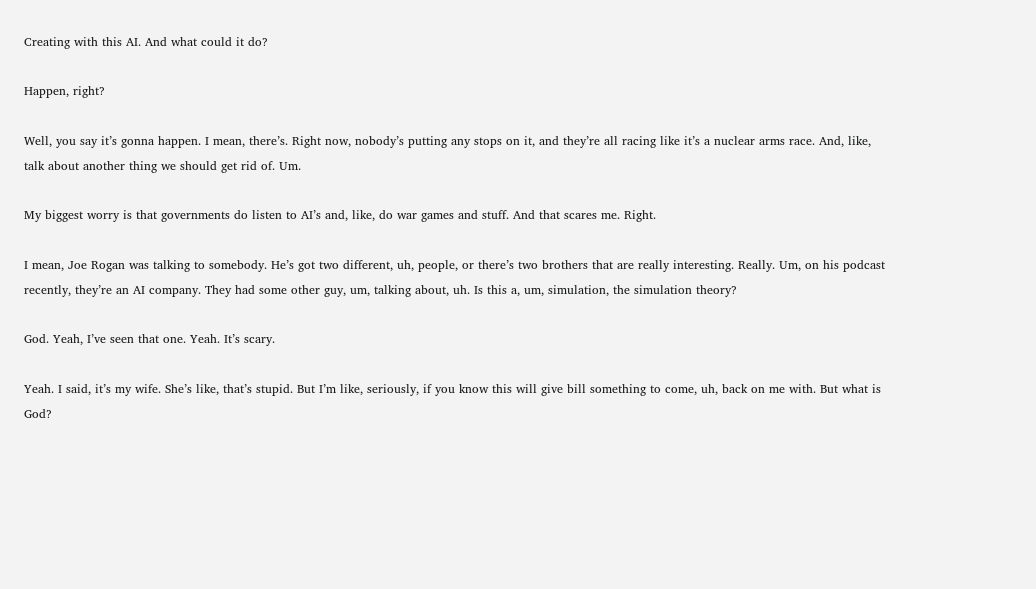Creating with this AI. And what could it do?

Happen, right?

Well, you say it’s gonna happen. I mean, there’s. Right now, nobody’s putting any stops on it, and they’re all racing like it’s a nuclear arms race. And, like, talk about another thing we should get rid of. Um.

My biggest worry is that governments do listen to AI’s and, like, do war games and stuff. And that scares me. Right.

I mean, Joe Rogan was talking to somebody. He’s got two different, uh, people, or there’s two brothers that are really interesting. Really. Um, on his podcast recently, they’re an AI company. They had some other guy, um, talking about, uh. Is this a, um, simulation, the simulation theory?

God. Yeah, I’ve seen that one. Yeah. It’s scary.

Yeah. I said, it’s my wife. She’s like, that’s stupid. But I’m like, seriously, if you know this will give bill something to come, uh, back on me with. But what is God?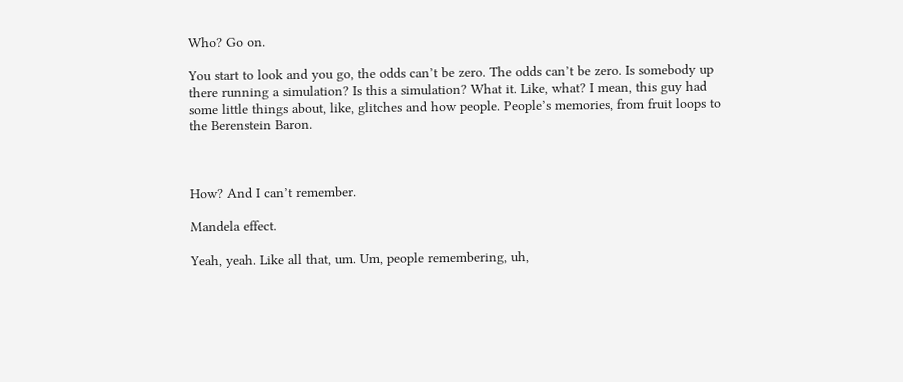Who? Go on.

You start to look and you go, the odds can’t be zero. The odds can’t be zero. Is somebody up there running a simulation? Is this a simulation? What it. Like, what? I mean, this guy had some little things about, like, glitches and how people. People’s memories, from fruit loops to the Berenstein Baron.



How? And I can’t remember.

Mandela effect.

Yeah, yeah. Like all that, um. Um, people remembering, uh,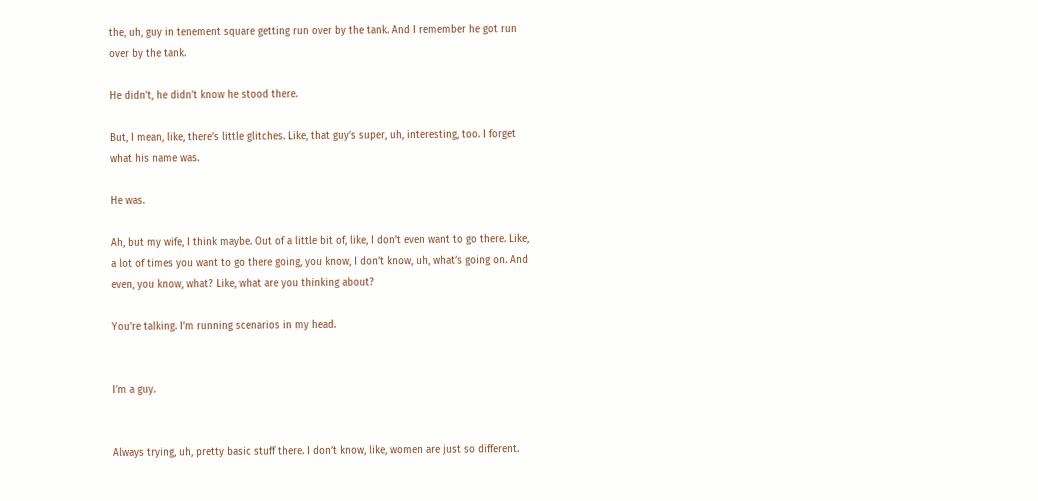the, uh, guy in tenement square getting run over by the tank. And I remember he got run over by the tank.

He didn’t, he didn’t know he stood there.

But, I mean, like, there’s little glitches. Like, that guy’s super, uh, interesting, too. I forget what his name was.

He was.

Ah, but my wife, I think maybe. Out of a little bit of, like, I don’t even want to go there. Like, a lot of times you want to go there going, you know, I don’t know, uh, what’s going on. And even, you know, what? Like, what are you thinking about?

You’re talking. I’m running scenarios in my head.


I’m a guy.


Always trying, uh, pretty basic stuff there. I don’t know, like, women are just so different.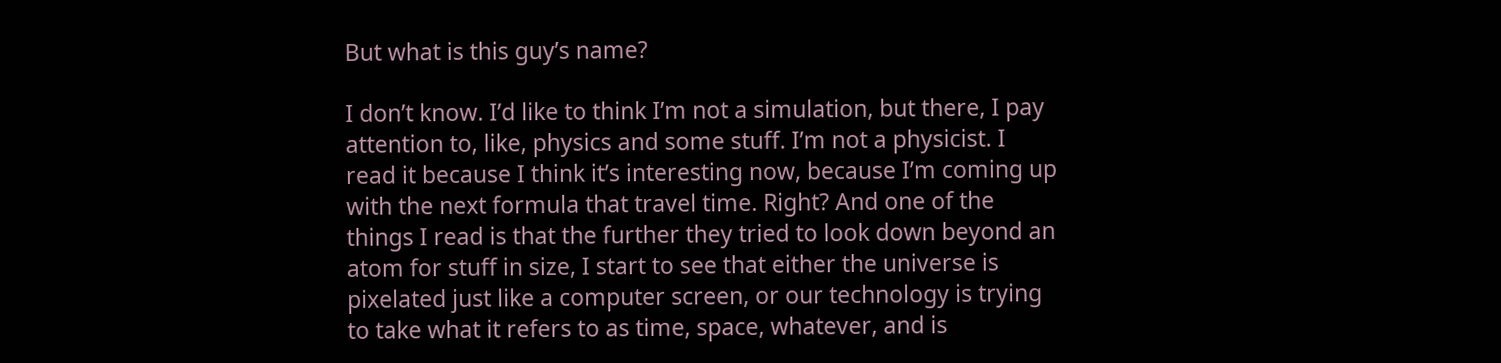But what is this guy’s name?

I don’t know. I’d like to think I’m not a simulation, but there, I pay attention to, like, physics and some stuff. I’m not a physicist. I read it because I think it’s interesting now, because I’m coming up with the next formula that travel time. Right? And one of the things I read is that the further they tried to look down beyond an atom for stuff in size, I start to see that either the universe is pixelated just like a computer screen, or our technology is trying to take what it refers to as time, space, whatever, and is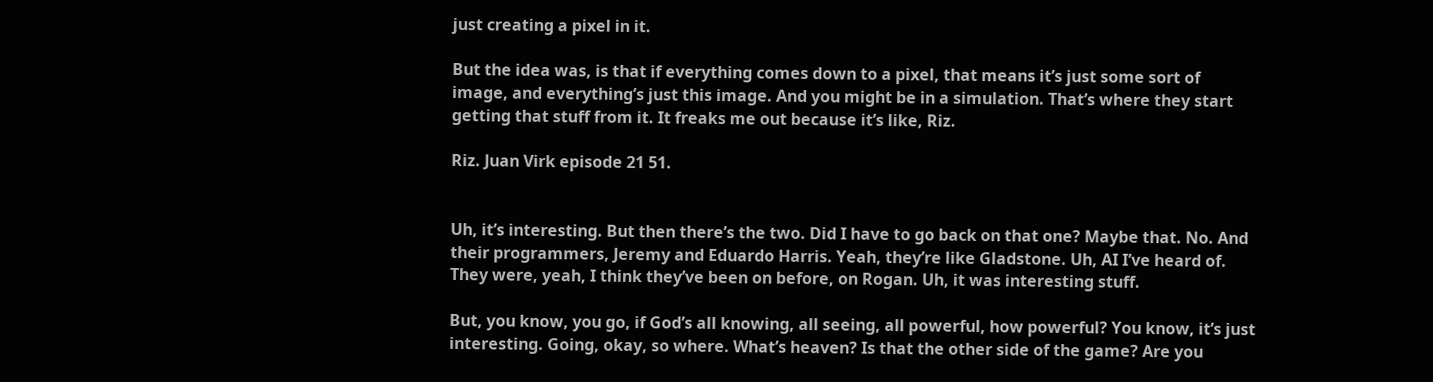just creating a pixel in it.

But the idea was, is that if everything comes down to a pixel, that means it’s just some sort of image, and everything’s just this image. And you might be in a simulation. That’s where they start getting that stuff from it. It freaks me out because it’s like, Riz.

Riz. Juan Virk episode 21 51.


Uh, it’s interesting. But then there’s the two. Did I have to go back on that one? Maybe that. No. And their programmers, Jeremy and Eduardo Harris. Yeah, they’re like Gladstone. Uh, AI I’ve heard of. They were, yeah, I think they’ve been on before, on Rogan. Uh, it was interesting stuff.

But, you know, you go, if God’s all knowing, all seeing, all powerful, how powerful? You know, it’s just interesting. Going, okay, so where. What’s heaven? Is that the other side of the game? Are you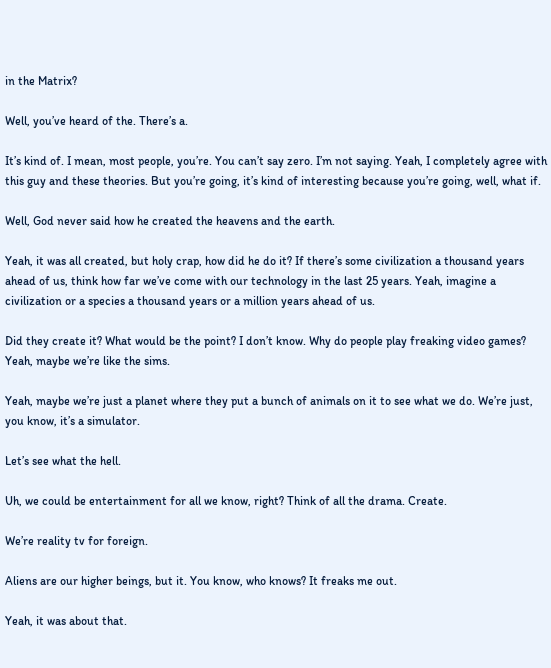in the Matrix?

Well, you’ve heard of the. There’s a.

It’s kind of. I mean, most people, you’re. You can’t say zero. I’m not saying. Yeah, I completely agree with this guy and these theories. But you’re going, it’s kind of interesting because you’re going, well, what if.

Well, God never said how he created the heavens and the earth.

Yeah, it was all created, but holy crap, how did he do it? If there’s some civilization a thousand years ahead of us, think how far we’ve come with our technology in the last 25 years. Yeah, imagine a civilization or a species a thousand years or a million years ahead of us.

Did they create it? What would be the point? I don’t know. Why do people play freaking video games? Yeah, maybe we’re like the sims.

Yeah, maybe we’re just a planet where they put a bunch of animals on it to see what we do. We’re just, you know, it’s a simulator.

Let’s see what the hell.

Uh, we could be entertainment for all we know, right? Think of all the drama. Create.

We’re reality tv for foreign.

Aliens are our higher beings, but it. You know, who knows? It freaks me out.

Yeah, it was about that.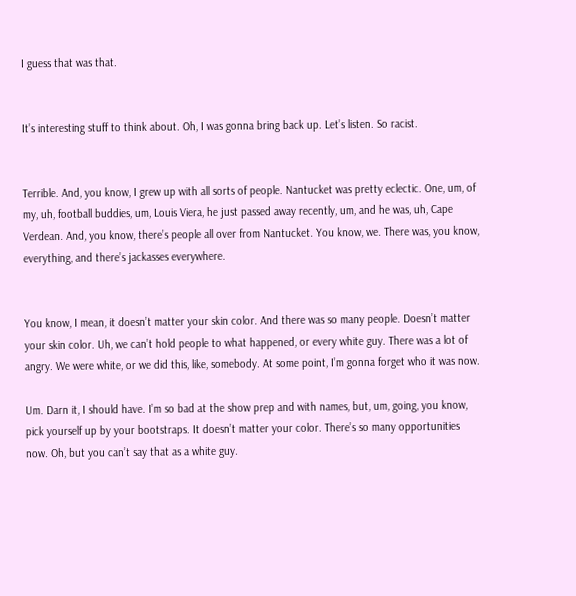I guess that was that.


It’s interesting stuff to think about. Oh, I was gonna bring back up. Let’s listen. So racist.


Terrible. And, you know, I grew up with all sorts of people. Nantucket was pretty eclectic. One, um, of my, uh, football buddies, um, Louis Viera, he just passed away recently, um, and he was, uh, Cape Verdean. And, you know, there’s people all over from Nantucket. You know, we. There was, you know, everything, and there’s jackasses everywhere.


You know, I mean, it doesn’t matter your skin color. And there was so many people. Doesn’t matter your skin color. Uh, we can’t hold people to what happened, or every white guy. There was a lot of angry. We were white, or we did this, like, somebody. At some point, I’m gonna forget who it was now.

Um. Darn it, I should have. I’m so bad at the show prep and with names, but, um, going, you know, pick yourself up by your bootstraps. It doesn’t matter your color. There’s so many opportunities now. Oh, but you can’t say that as a white guy.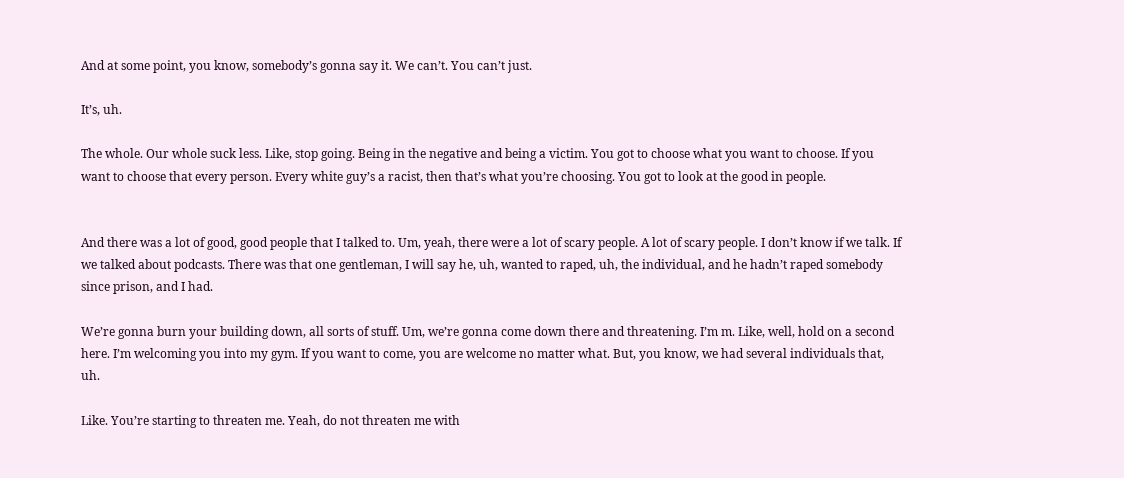And at some point, you know, somebody’s gonna say it. We can’t. You can’t just.

It’s, uh.

The whole. Our whole suck less. Like, stop going. Being in the negative and being a victim. You got to choose what you want to choose. If you want to choose that every person. Every white guy’s a racist, then that’s what you’re choosing. You got to look at the good in people.


And there was a lot of good, good people that I talked to. Um, yeah, there were a lot of scary people. A lot of scary people. I don’t know if we talk. If we talked about podcasts. There was that one gentleman, I will say he, uh, wanted to raped, uh, the individual, and he hadn’t raped somebody since prison, and I had.

We’re gonna burn your building down, all sorts of stuff. Um, we’re gonna come down there and threatening. I’m m. Like, well, hold on a second here. I’m welcoming you into my gym. If you want to come, you are welcome no matter what. But, you know, we had several individuals that, uh.

Like. You’re starting to threaten me. Yeah, do not threaten me with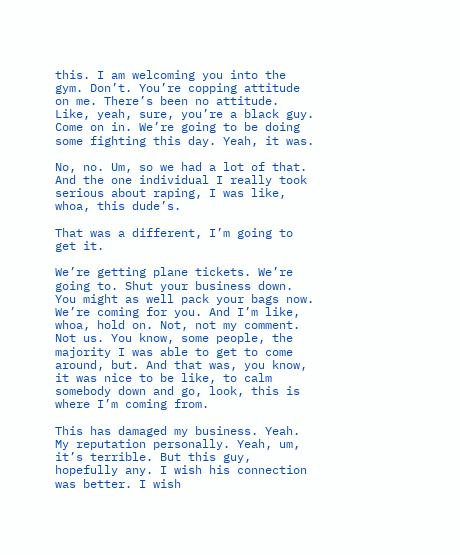this. I am welcoming you into the gym. Don’t. You’re copping attitude on me. There’s been no attitude. Like, yeah, sure, you’re a black guy. Come on in. We’re going to be doing some fighting this day. Yeah, it was.

No, no. Um, so we had a lot of that. And the one individual I really took serious about raping, I was like, whoa, this dude’s.

That was a different, I’m going to get it.

We’re getting plane tickets. We’re going to. Shut your business down. You might as well pack your bags now. We’re coming for you. And I’m like, whoa, hold on. Not, not my comment. Not us. You know, some people, the majority I was able to get to come around, but. And that was, you know, it was nice to be like, to calm somebody down and go, look, this is where I’m coming from.

This has damaged my business. Yeah. My reputation personally. Yeah, um, it’s terrible. But this guy, hopefully any. I wish his connection was better. I wish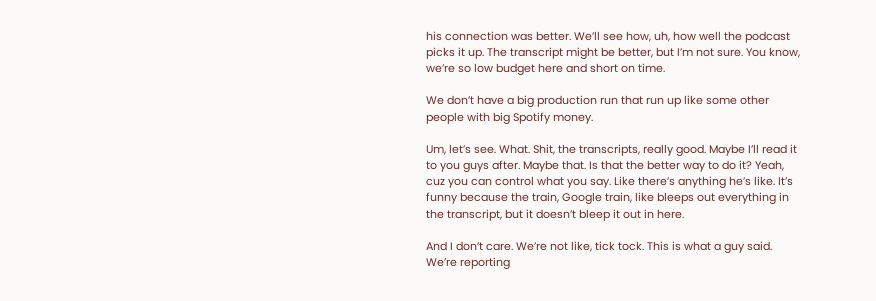his connection was better. We’ll see how, uh, how well the podcast picks it up. The transcript might be better, but I’m not sure. You know, we’re so low budget here and short on time.

We don’t have a big production run that run up like some other people with big Spotify money.

Um, let’s see. What. Shit, the transcripts, really good. Maybe I’ll read it to you guys after. Maybe that. Is that the better way to do it? Yeah, cuz you can control what you say. Like there’s anything he’s like. It’s funny because the train, Google train, like bleeps out everything in the transcript, but it doesn’t bleep it out in here.

And I don’t care. We’re not like, tick tock. This is what a guy said. We’re reporting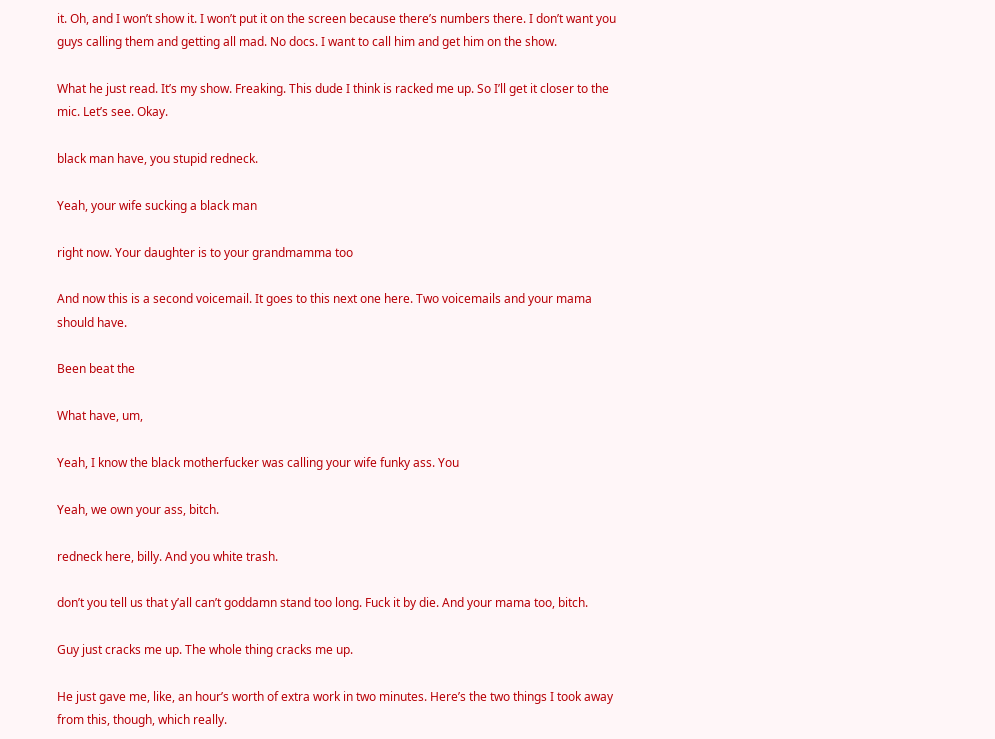it. Oh, and I won’t show it. I won’t put it on the screen because there’s numbers there. I don’t want you guys calling them and getting all mad. No docs. I want to call him and get him on the show.

What he just read. It’s my show. Freaking. This dude I think is racked me up. So I’ll get it closer to the mic. Let’s see. Okay.

black man have, you stupid redneck.

Yeah, your wife sucking a black man

right now. Your daughter is to your grandmamma too

And now this is a second voicemail. It goes to this next one here. Two voicemails and your mama should have.

Been beat the

What have, um,

Yeah, I know the black motherfucker was calling your wife funky ass. You

Yeah, we own your ass, bitch.

redneck here, billy. And you white trash.

don’t you tell us that y’all can’t goddamn stand too long. Fuck it by die. And your mama too, bitch.

Guy just cracks me up. The whole thing cracks me up.

He just gave me, like, an hour’s worth of extra work in two minutes. Here’s the two things I took away from this, though, which really.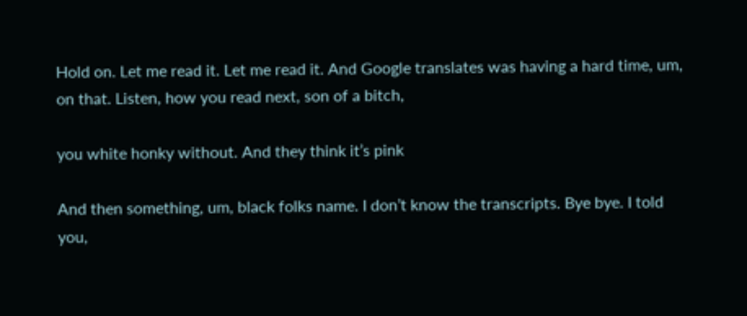Hold on. Let me read it. Let me read it. And Google translates was having a hard time, um, on that. Listen, how you read next, son of a bitch,

you white honky without. And they think it’s pink

And then something, um, black folks name. I don’t know the transcripts. Bye bye. I told you,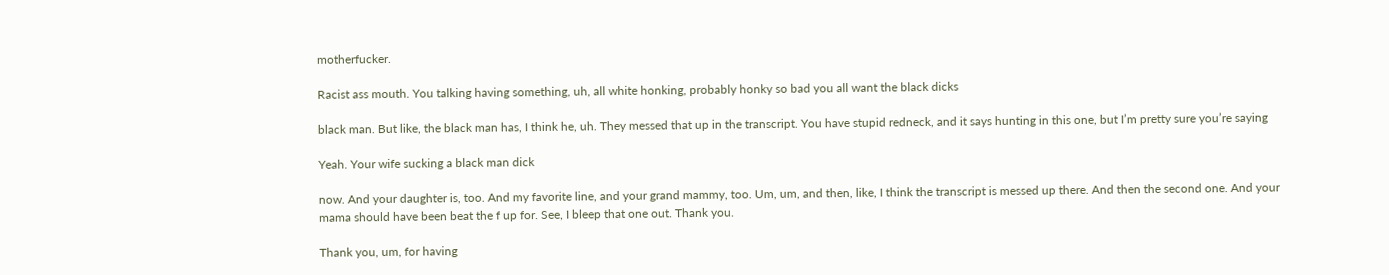motherfucker.

Racist ass mouth. You talking having something, uh, all white honking, probably honky so bad you all want the black dicks

black man. But like, the black man has, I think he, uh. They messed that up in the transcript. You have stupid redneck, and it says hunting in this one, but I’m pretty sure you’re saying

Yeah. Your wife sucking a black man dick

now. And your daughter is, too. And my favorite line, and your grand mammy, too. Um, um, and then, like, I think the transcript is messed up there. And then the second one. And your mama should have been beat the f up for. See, I bleep that one out. Thank you.

Thank you, um, for having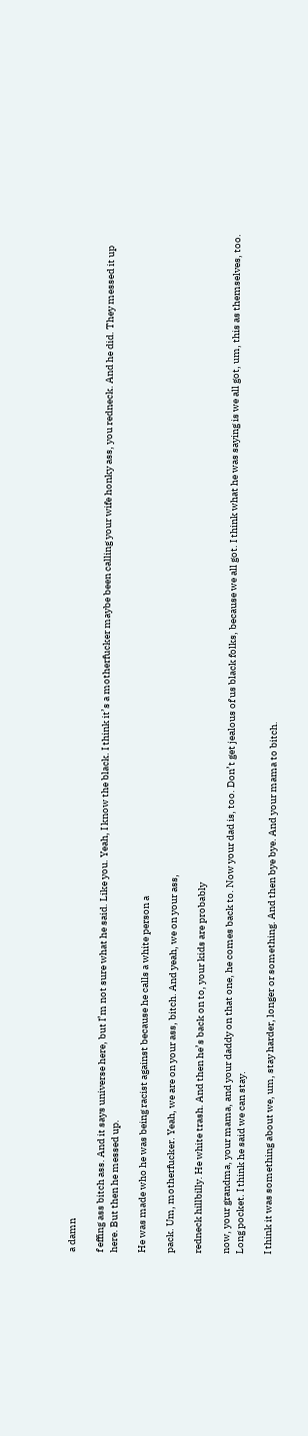a damn

f effing ass bitch ass. And it says universe here, but I’m not sure what he said. Like you. Yeah, I know the black. I think it’s a motherfucker maybe been calling your wife honky ass, you redneck. And he did. They messed it up here. But then he messed up.

He was made who he was being racist against because he calls a white person a

pack. Um, motherfucker. Yeah, we are on your ass, bitch. And yeah, we on your ass,

redneck hillbilly. He white trash. And then he’s back on to, your kids are probably

now, your grandma, your mama, and your daddy on that one, he comes back to. Now your dad is, too. Don’t get jealous of us black folks, because we all got. I think what he was saying is we all got, um, this as themselves, too. Long pocket. I think he said we can stay.

I think it was something about we, um, stay harder, longer or something. And then bye bye. And your mama to bitch.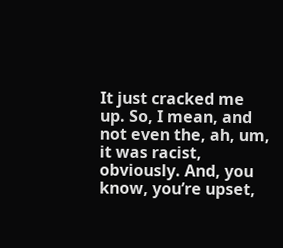It just cracked me up. So, I mean, and not even the, ah, um, it was racist, obviously. And, you know, you’re upset,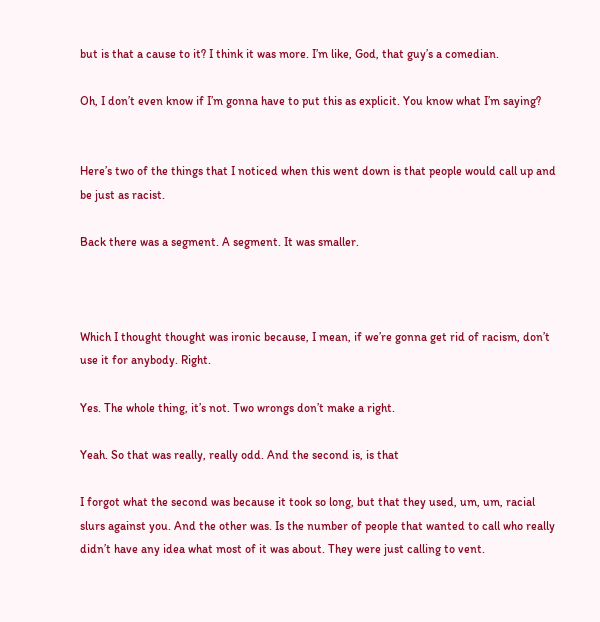but is that a cause to it? I think it was more. I’m like, God, that guy’s a comedian.

Oh, I don’t even know if I’m gonna have to put this as explicit. You know what I’m saying?


Here’s two of the things that I noticed when this went down is that people would call up and be just as racist.

Back there was a segment. A segment. It was smaller.



Which I thought thought was ironic because, I mean, if we’re gonna get rid of racism, don’t use it for anybody. Right.

Yes. The whole thing, it’s not. Two wrongs don’t make a right.

Yeah. So that was really, really odd. And the second is, is that

I forgot what the second was because it took so long, but that they used, um, um, racial slurs against you. And the other was. Is the number of people that wanted to call who really didn’t have any idea what most of it was about. They were just calling to vent.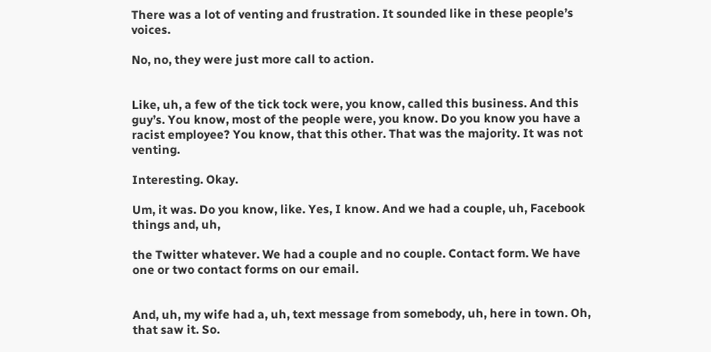There was a lot of venting and frustration. It sounded like in these people’s voices.

No, no, they were just more call to action.


Like, uh, a few of the tick tock were, you know, called this business. And this guy’s. You know, most of the people were, you know. Do you know you have a racist employee? You know, that this other. That was the majority. It was not venting.

Interesting. Okay.

Um, it was. Do you know, like. Yes, I know. And we had a couple, uh, Facebook things and, uh,

the Twitter whatever. We had a couple and no couple. Contact form. We have one or two contact forms on our email.


And, uh, my wife had a, uh, text message from somebody, uh, here in town. Oh, that saw it. So.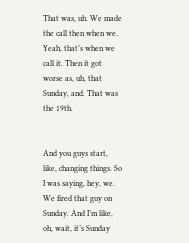That was, uh. We made the call then when we. Yeah, that’s when we call it. Then it got worse as, uh, that Sunday, and. That was the 19th.


And you guys start, like, changing things. So I was saying, hey, we. We fired that guy on Sunday. And I’m like, oh, wait, it’s Sunday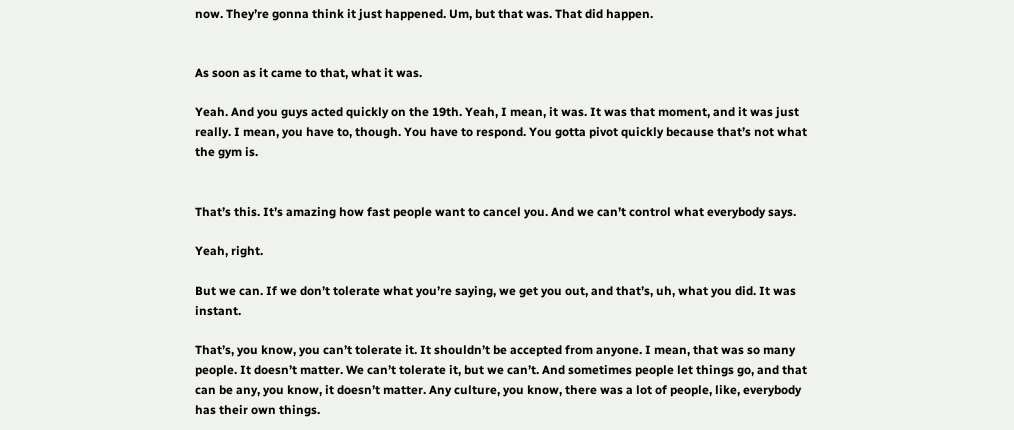now. They’re gonna think it just happened. Um, but that was. That did happen.


As soon as it came to that, what it was.

Yeah. And you guys acted quickly on the 19th. Yeah, I mean, it was. It was that moment, and it was just really. I mean, you have to, though. You have to respond. You gotta pivot quickly because that’s not what the gym is.


That’s this. It’s amazing how fast people want to cancel you. And we can’t control what everybody says.

Yeah, right.

But we can. If we don’t tolerate what you’re saying, we get you out, and that’s, uh, what you did. It was instant.

That’s, you know, you can’t tolerate it. It shouldn’t be accepted from anyone. I mean, that was so many people. It doesn’t matter. We can’t tolerate it, but we can’t. And sometimes people let things go, and that can be any, you know, it doesn’t matter. Any culture, you know, there was a lot of people, like, everybody has their own things.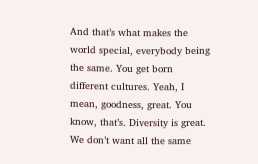And that’s what makes the world special, everybody being the same. You get born different cultures. Yeah, I mean, goodness, great. You know, that’s. Diversity is great. We don’t want all the same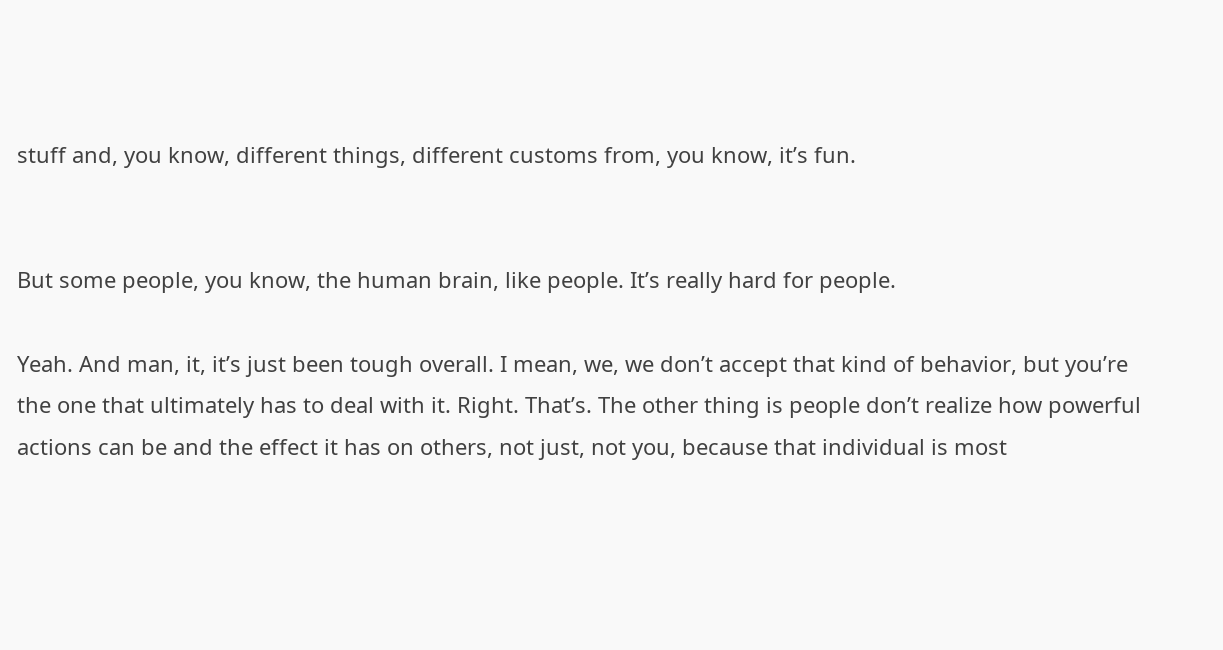stuff and, you know, different things, different customs from, you know, it’s fun.


But some people, you know, the human brain, like people. It’s really hard for people.

Yeah. And man, it, it’s just been tough overall. I mean, we, we don’t accept that kind of behavior, but you’re the one that ultimately has to deal with it. Right. That’s. The other thing is people don’t realize how powerful actions can be and the effect it has on others, not just, not you, because that individual is most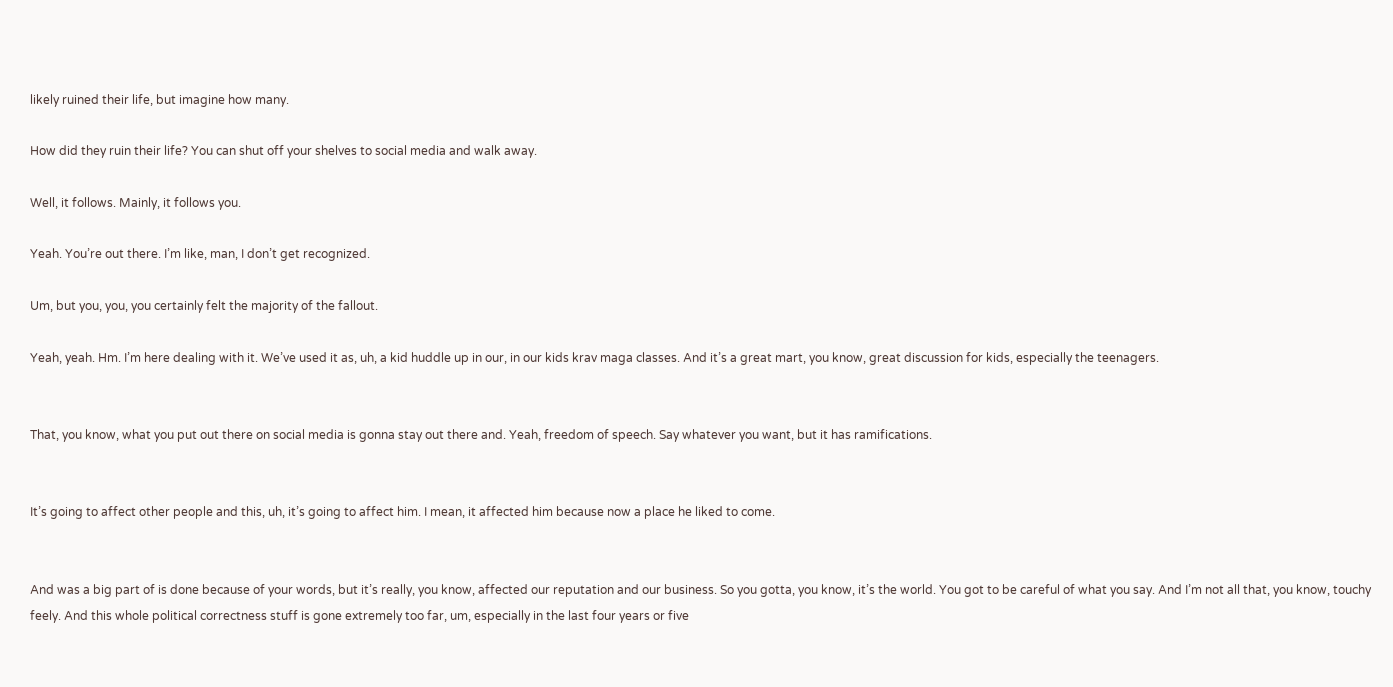likely ruined their life, but imagine how many.

How did they ruin their life? You can shut off your shelves to social media and walk away.

Well, it follows. Mainly, it follows you.

Yeah. You’re out there. I’m like, man, I don’t get recognized.

Um, but you, you, you certainly felt the majority of the fallout.

Yeah, yeah. Hm. I’m here dealing with it. We’ve used it as, uh, a kid huddle up in our, in our kids krav maga classes. And it’s a great mart, you know, great discussion for kids, especially the teenagers.


That, you know, what you put out there on social media is gonna stay out there and. Yeah, freedom of speech. Say whatever you want, but it has ramifications.


It’s going to affect other people and this, uh, it’s going to affect him. I mean, it affected him because now a place he liked to come.


And was a big part of is done because of your words, but it’s really, you know, affected our reputation and our business. So you gotta, you know, it’s the world. You got to be careful of what you say. And I’m not all that, you know, touchy feely. And this whole political correctness stuff is gone extremely too far, um, especially in the last four years or five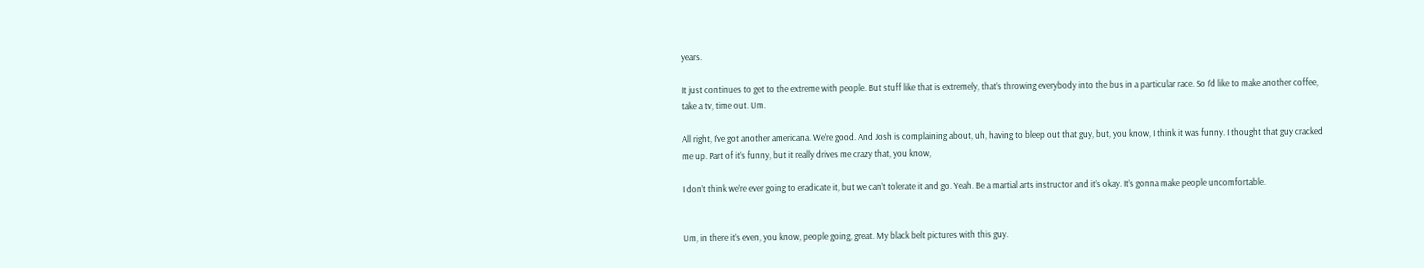years.

It just continues to get to the extreme with people. But stuff like that is extremely, that’s throwing everybody into the bus in a particular race. So I’d like to make another coffee, take a tv, time out. Um.

All right, I’ve got another americana. We’re good. And Josh is complaining about, uh, having to bleep out that guy, but, you know, I think it was funny. I thought that guy cracked me up. Part of it’s funny, but it really drives me crazy that, you know,

I don’t think we’re ever going to eradicate it, but we can’t tolerate it and go. Yeah. Be a martial arts instructor and it’s okay. It’s gonna make people uncomfortable.


Um, in there it’s even, you know, people going, great. My black belt pictures with this guy.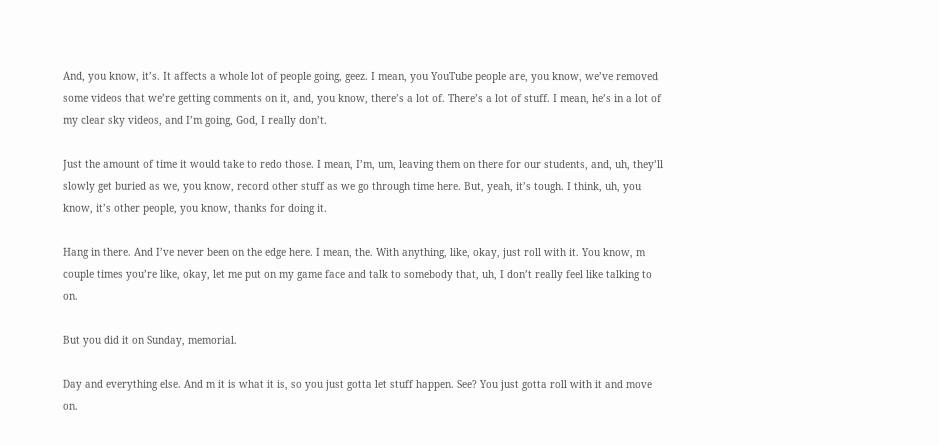And, you know, it’s. It affects a whole lot of people going, geez. I mean, you YouTube people are, you know, we’ve removed some videos that we’re getting comments on it, and, you know, there’s a lot of. There’s a lot of stuff. I mean, he’s in a lot of my clear sky videos, and I’m going, God, I really don’t.

Just the amount of time it would take to redo those. I mean, I’m, um, leaving them on there for our students, and, uh, they’ll slowly get buried as we, you know, record other stuff as we go through time here. But, yeah, it’s tough. I think, uh, you know, it’s other people, you know, thanks for doing it.

Hang in there. And I’ve never been on the edge here. I mean, the. With anything, like, okay, just roll with it. You know, m couple times you’re like, okay, let me put on my game face and talk to somebody that, uh, I don’t really feel like talking to on.

But you did it on Sunday, memorial.

Day and everything else. And m it is what it is, so you just gotta let stuff happen. See? You just gotta roll with it and move on.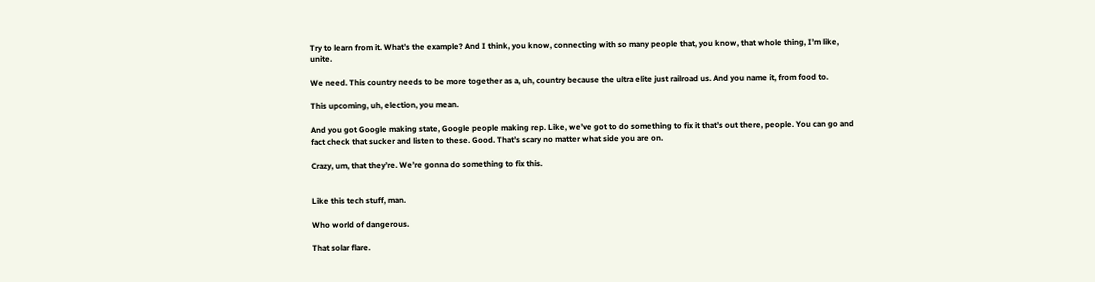Try to learn from it. What’s the example? And I think, you know, connecting with so many people that, you know, that whole thing, I’m like, unite.

We need. This country needs to be more together as a, uh, country because the ultra elite just railroad us. And you name it, from food to.

This upcoming, uh, election, you mean.

And you got Google making state, Google people making rep. Like, we’ve got to do something to fix it that’s out there, people. You can go and fact check that sucker and listen to these. Good. That’s scary no matter what side you are on.

Crazy, um, that they’re. We’re gonna do something to fix this.


Like this tech stuff, man.

Who world of dangerous.

That solar flare.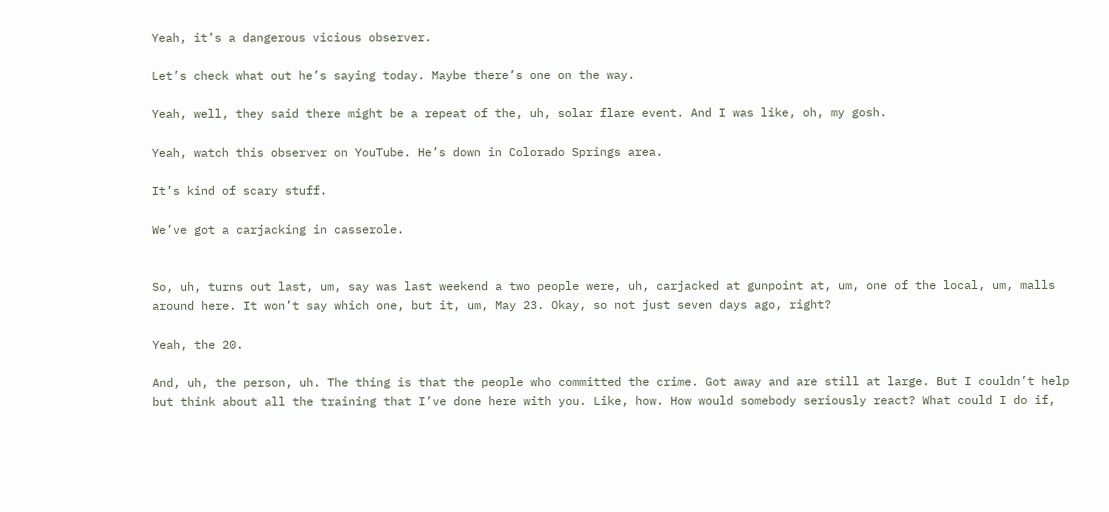Yeah, it’s a dangerous vicious observer.

Let’s check what out he’s saying today. Maybe there’s one on the way.

Yeah, well, they said there might be a repeat of the, uh, solar flare event. And I was like, oh, my gosh.

Yeah, watch this observer on YouTube. He’s down in Colorado Springs area.

It’s kind of scary stuff.

We’ve got a carjacking in casserole.


So, uh, turns out last, um, say was last weekend a two people were, uh, carjacked at gunpoint at, um, one of the local, um, malls around here. It won’t say which one, but it, um, May 23. Okay, so not just seven days ago, right?

Yeah, the 20.

And, uh, the person, uh. The thing is that the people who committed the crime. Got away and are still at large. But I couldn’t help but think about all the training that I’ve done here with you. Like, how. How would somebody seriously react? What could I do if,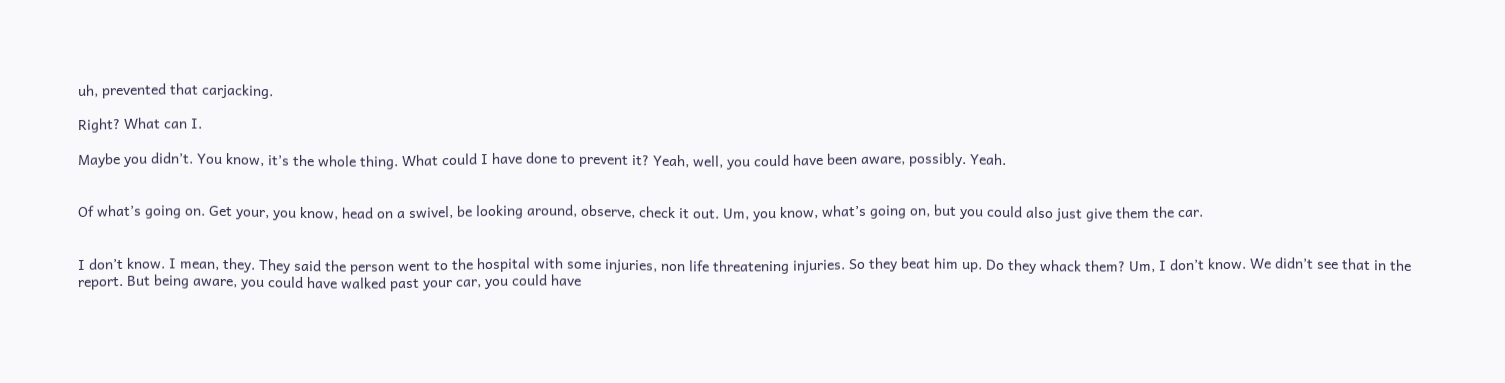uh, prevented that carjacking.

Right? What can I.

Maybe you didn’t. You know, it’s the whole thing. What could I have done to prevent it? Yeah, well, you could have been aware, possibly. Yeah.


Of what’s going on. Get your, you know, head on a swivel, be looking around, observe, check it out. Um, you know, what’s going on, but you could also just give them the car.


I don’t know. I mean, they. They said the person went to the hospital with some injuries, non life threatening injuries. So they beat him up. Do they whack them? Um, I don’t know. We didn’t see that in the report. But being aware, you could have walked past your car, you could have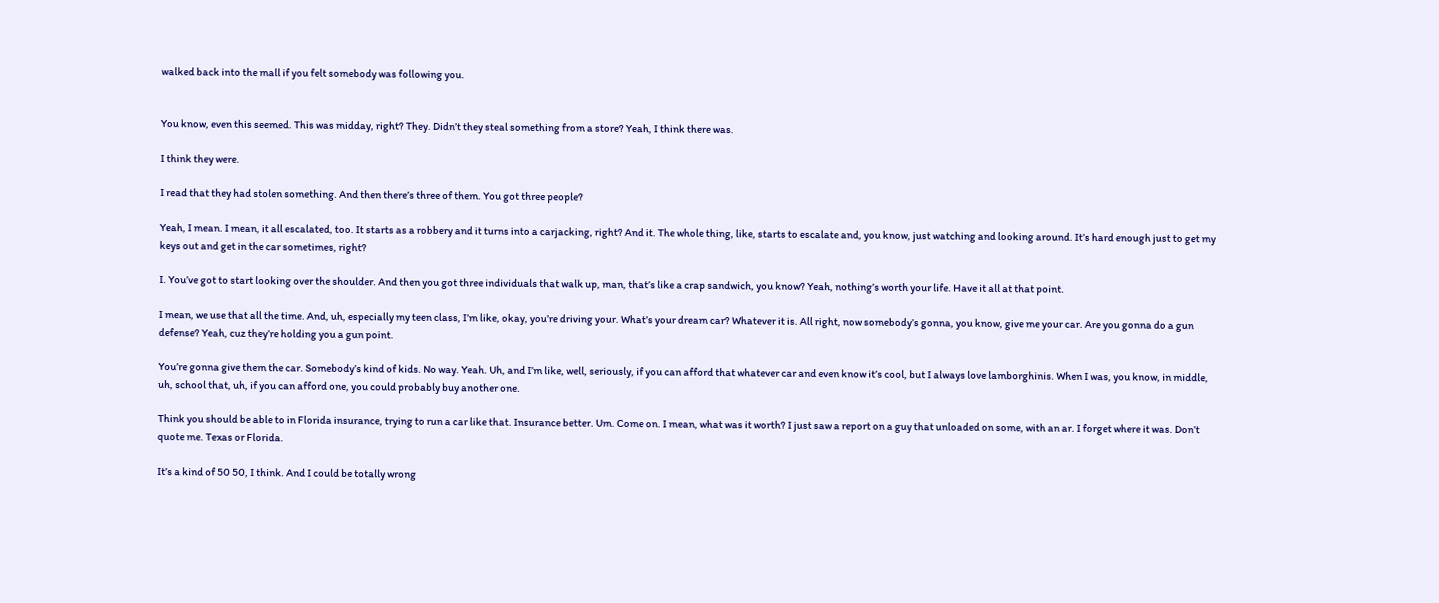walked back into the mall if you felt somebody was following you.


You know, even this seemed. This was midday, right? They. Didn’t they steal something from a store? Yeah, I think there was.

I think they were.

I read that they had stolen something. And then there’s three of them. You got three people?

Yeah, I mean. I mean, it all escalated, too. It starts as a robbery and it turns into a carjacking, right? And it. The whole thing, like, starts to escalate and, you know, just watching and looking around. It’s hard enough just to get my keys out and get in the car sometimes, right?

I. You’ve got to start looking over the shoulder. And then you got three individuals that walk up, man, that’s like a crap sandwich, you know? Yeah, nothing’s worth your life. Have it all at that point.

I mean, we use that all the time. And, uh, especially my teen class, I’m like, okay, you’re driving your. What’s your dream car? Whatever it is. All right, now somebody’s gonna, you know, give me your car. Are you gonna do a gun defense? Yeah, cuz they’re holding you a gun point.

You’re gonna give them the car. Somebody’s kind of kids. No way. Yeah. Uh, and I’m like, well, seriously, if you can afford that whatever car and even know it’s cool, but I always love lamborghinis. When I was, you know, in middle, uh, school that, uh, if you can afford one, you could probably buy another one.

Think you should be able to in Florida insurance, trying to run a car like that. Insurance better. Um. Come on. I mean, what was it worth? I just saw a report on a guy that unloaded on some, with an ar. I forget where it was. Don’t quote me. Texas or Florida.

It’s a kind of 50 50, I think. And I could be totally wrong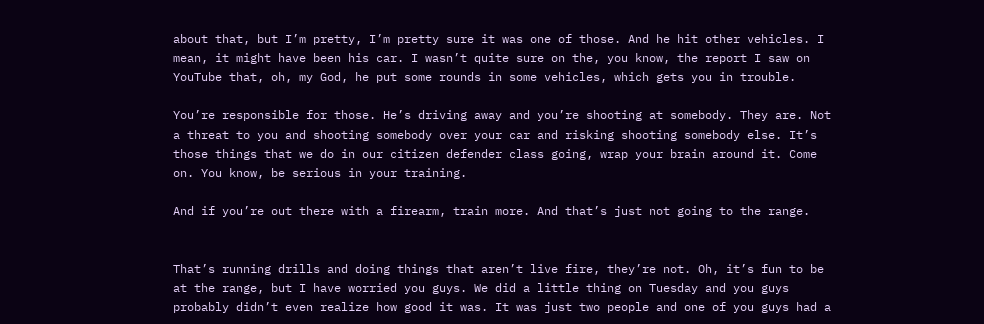about that, but I’m pretty, I’m pretty sure it was one of those. And he hit other vehicles. I mean, it might have been his car. I wasn’t quite sure on the, you know, the report I saw on YouTube that, oh, my God, he put some rounds in some vehicles, which gets you in trouble.

You’re responsible for those. He’s driving away and you’re shooting at somebody. They are. Not a threat to you and shooting somebody over your car and risking shooting somebody else. It’s those things that we do in our citizen defender class going, wrap your brain around it. Come on. You know, be serious in your training.

And if you’re out there with a firearm, train more. And that’s just not going to the range.


That’s running drills and doing things that aren’t live fire, they’re not. Oh, it’s fun to be at the range, but I have worried you guys. We did a little thing on Tuesday and you guys probably didn’t even realize how good it was. It was just two people and one of you guys had a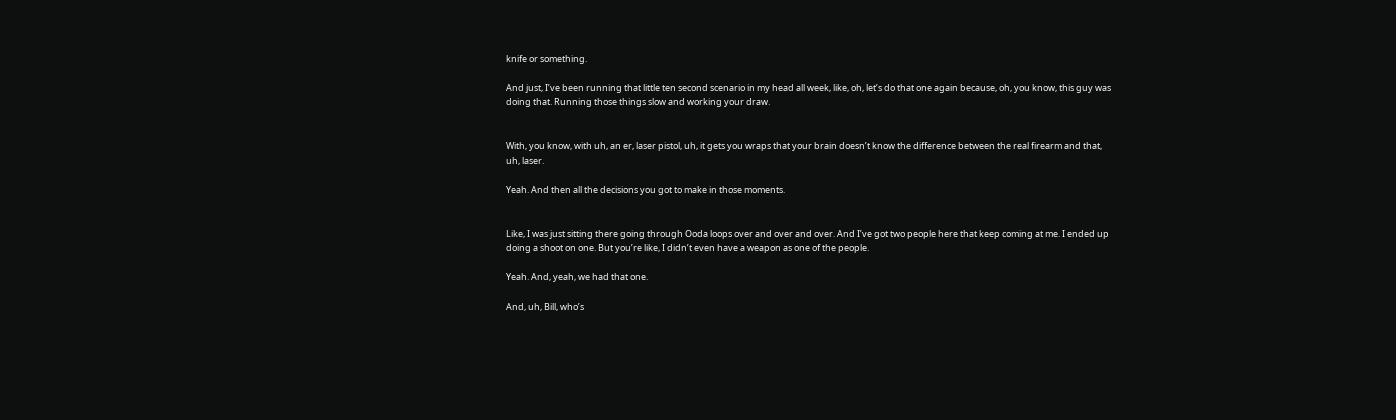knife or something.

And just, I’ve been running that little ten second scenario in my head all week, like, oh, let’s do that one again because, oh, you know, this guy was doing that. Running those things slow and working your draw.


With, you know, with uh, an er, laser pistol, uh, it gets you wraps that your brain doesn’t know the difference between the real firearm and that, uh, laser.

Yeah. And then all the decisions you got to make in those moments.


Like, I was just sitting there going through Ooda loops over and over and over. And I’ve got two people here that keep coming at me. I ended up doing a shoot on one. But you’re like, I didn’t even have a weapon as one of the people.

Yeah. And, yeah, we had that one.

And, uh, Bill, who’s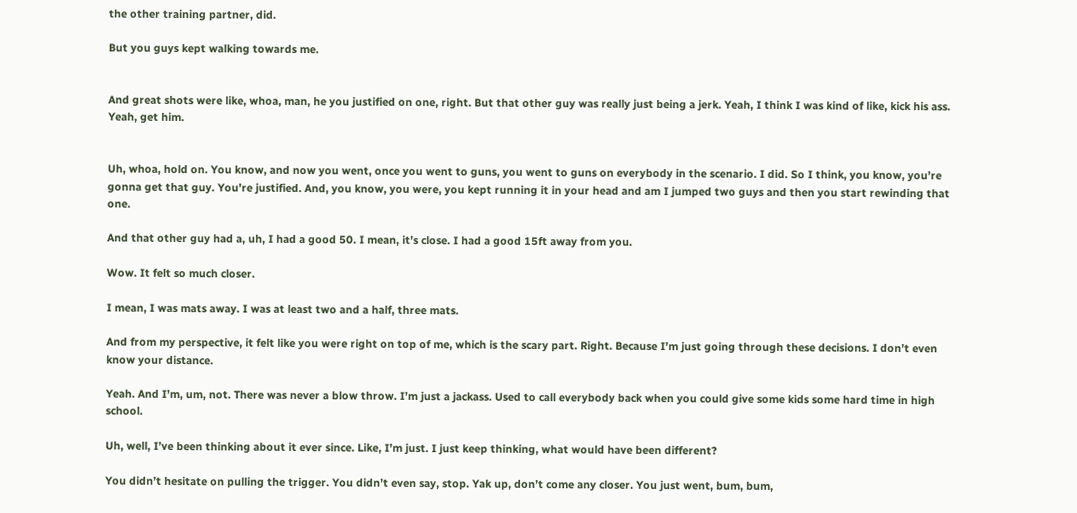the other training partner, did.

But you guys kept walking towards me.


And great shots were like, whoa, man, he you justified on one, right. But that other guy was really just being a jerk. Yeah, I think I was kind of like, kick his ass. Yeah, get him.


Uh, whoa, hold on. You know, and now you went, once you went to guns, you went to guns on everybody in the scenario. I did. So I think, you know, you’re gonna get that guy. You’re justified. And, you know, you were, you kept running it in your head and am I jumped two guys and then you start rewinding that one.

And that other guy had a, uh, I had a good 50. I mean, it’s close. I had a good 15ft away from you.

Wow. It felt so much closer.

I mean, I was mats away. I was at least two and a half, three mats.

And from my perspective, it felt like you were right on top of me, which is the scary part. Right. Because I’m just going through these decisions. I don’t even know your distance.

Yeah. And I’m, um, not. There was never a blow throw. I’m just a jackass. Used to call everybody back when you could give some kids some hard time in high school.

Uh, well, I’ve been thinking about it ever since. Like, I’m just. I just keep thinking, what would have been different?

You didn’t hesitate on pulling the trigger. You didn’t even say, stop. Yak up, don’t come any closer. You just went, bum, bum,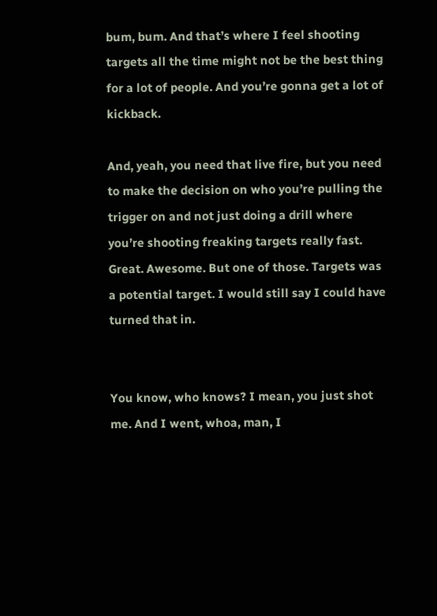bum, bum. And that’s where I feel shooting targets all the time might not be the best thing for a lot of people. And you’re gonna get a lot of kickback.

And, yeah, you need that live fire, but you need to make the decision on who you’re pulling the trigger on and not just doing a drill where you’re shooting freaking targets really fast. Great. Awesome. But one of those. Targets was a potential target. I would still say I could have turned that in.


You know, who knows? I mean, you just shot me. And I went, whoa, man, I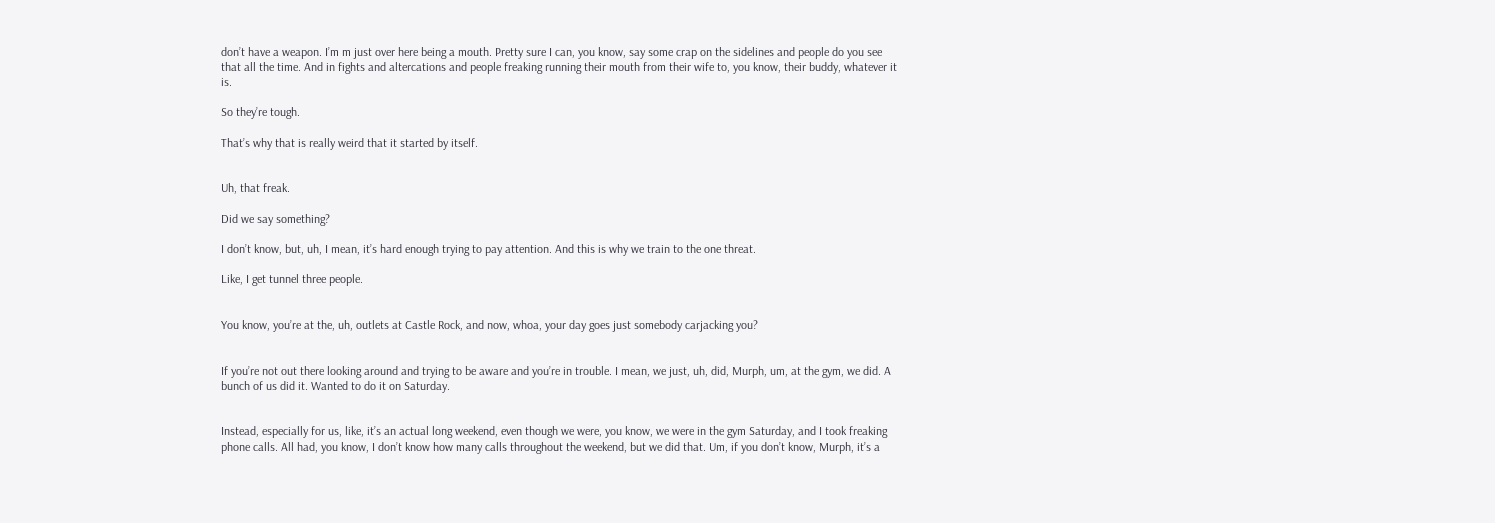don’t have a weapon. I’m m just over here being a mouth. Pretty sure I can, you know, say some crap on the sidelines and people do you see that all the time. And in fights and altercations and people freaking running their mouth from their wife to, you know, their buddy, whatever it is.

So they’re tough.

That’s why that is really weird that it started by itself.


Uh, that freak.

Did we say something?

I don’t know, but, uh, I mean, it’s hard enough trying to pay attention. And this is why we train to the one threat.

Like, I get tunnel three people.


You know, you’re at the, uh, outlets at Castle Rock, and now, whoa, your day goes just somebody carjacking you?


If you’re not out there looking around and trying to be aware and you’re in trouble. I mean, we just, uh, did, Murph, um, at the gym, we did. A bunch of us did it. Wanted to do it on Saturday.


Instead, especially for us, like, it’s an actual long weekend, even though we were, you know, we were in the gym Saturday, and I took freaking phone calls. All had, you know, I don’t know how many calls throughout the weekend, but we did that. Um, if you don’t know, Murph, it’s a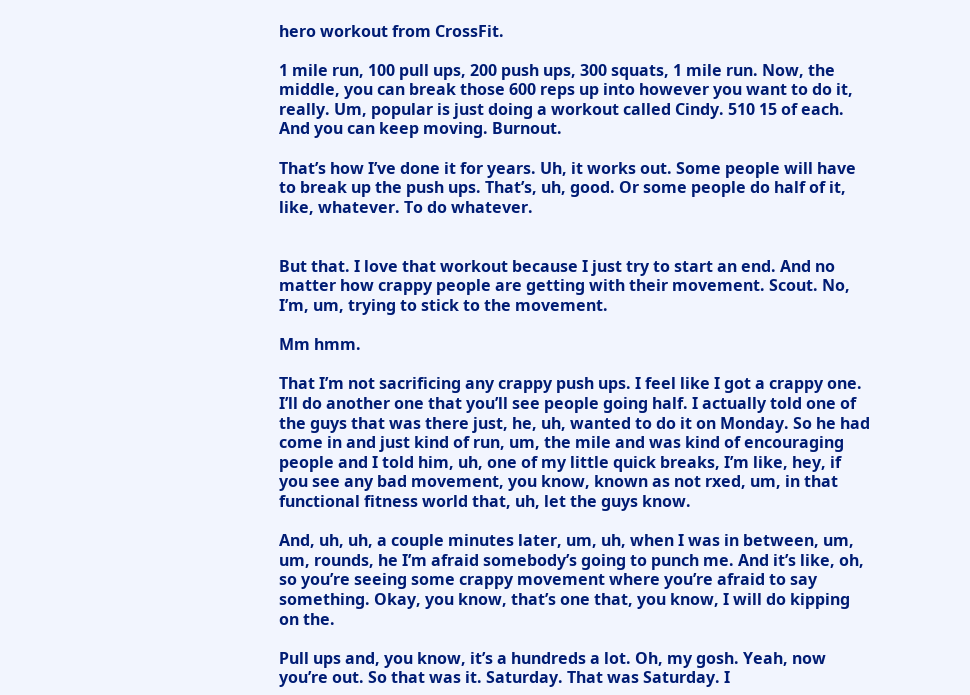hero workout from CrossFit.

1 mile run, 100 pull ups, 200 push ups, 300 squats, 1 mile run. Now, the middle, you can break those 600 reps up into however you want to do it, really. Um, popular is just doing a workout called Cindy. 510 15 of each. And you can keep moving. Burnout.

That’s how I’ve done it for years. Uh, it works out. Some people will have to break up the push ups. That’s, uh, good. Or some people do half of it, like, whatever. To do whatever.


But that. I love that workout because I just try to start an end. And no matter how crappy people are getting with their movement. Scout. No, I’m, um, trying to stick to the movement.

Mm hmm.

That I’m not sacrificing any crappy push ups. I feel like I got a crappy one. I’ll do another one that you’ll see people going half. I actually told one of the guys that was there just, he, uh, wanted to do it on Monday. So he had come in and just kind of run, um, the mile and was kind of encouraging people and I told him, uh, one of my little quick breaks, I’m like, hey, if you see any bad movement, you know, known as not rxed, um, in that functional fitness world that, uh, let the guys know.

And, uh, uh, a couple minutes later, um, uh, when I was in between, um, um, rounds, he I’m afraid somebody’s going to punch me. And it’s like, oh, so you’re seeing some crappy movement where you’re afraid to say something. Okay, you know, that’s one that, you know, I will do kipping on the.

Pull ups and, you know, it’s a hundreds a lot. Oh, my gosh. Yeah, now you’re out. So that was it. Saturday. That was Saturday. I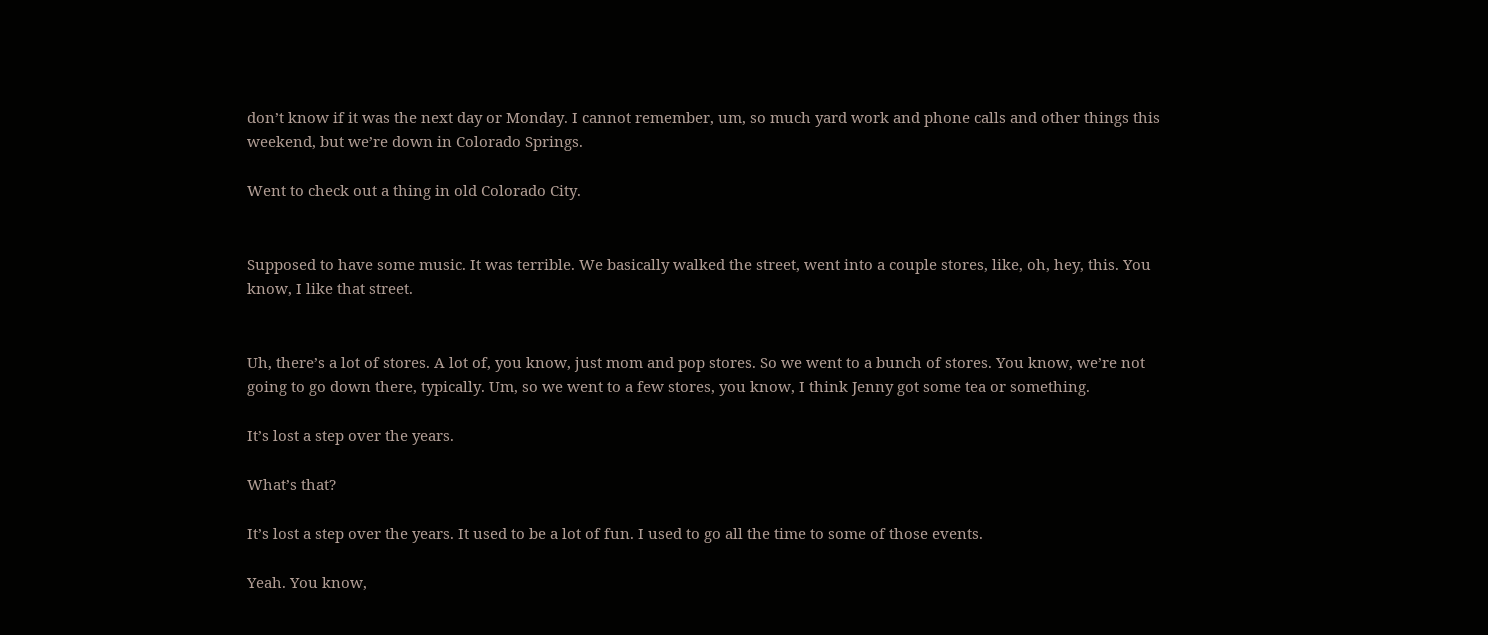don’t know if it was the next day or Monday. I cannot remember, um, so much yard work and phone calls and other things this weekend, but we’re down in Colorado Springs.

Went to check out a thing in old Colorado City.


Supposed to have some music. It was terrible. We basically walked the street, went into a couple stores, like, oh, hey, this. You know, I like that street.


Uh, there’s a lot of stores. A lot of, you know, just mom and pop stores. So we went to a bunch of stores. You know, we’re not going to go down there, typically. Um, so we went to a few stores, you know, I think Jenny got some tea or something.

It’s lost a step over the years.

What’s that?

It’s lost a step over the years. It used to be a lot of fun. I used to go all the time to some of those events.

Yeah. You know,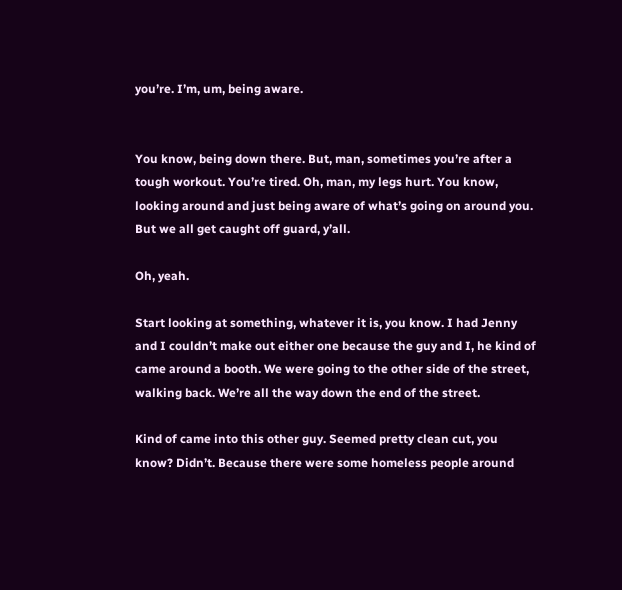you’re. I’m, um, being aware.


You know, being down there. But, man, sometimes you’re after a tough workout. You’re tired. Oh, man, my legs hurt. You know, looking around and just being aware of what’s going on around you. But we all get caught off guard, y’all.

Oh, yeah.

Start looking at something, whatever it is, you know. I had Jenny and I couldn’t make out either one because the guy and I, he kind of came around a booth. We were going to the other side of the street, walking back. We’re all the way down the end of the street.

Kind of came into this other guy. Seemed pretty clean cut, you know? Didn’t. Because there were some homeless people around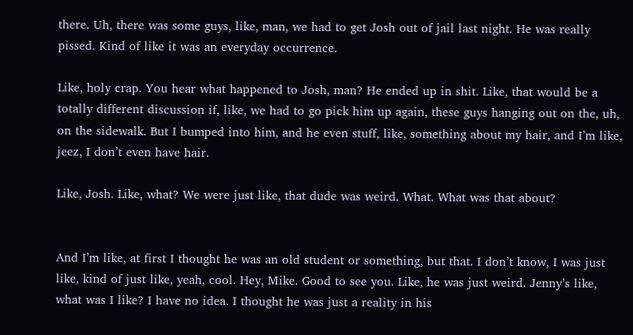there. Uh, there was some guys, like, man, we had to get Josh out of jail last night. He was really pissed. Kind of like it was an everyday occurrence.

Like, holy crap. You hear what happened to Josh, man? He ended up in shit. Like, that would be a totally different discussion if, like, we had to go pick him up again, these guys hanging out on the, uh, on the sidewalk. But I bumped into him, and he even stuff, like, something about my hair, and I’m like, jeez, I don’t even have hair.

Like, Josh. Like, what? We were just like, that dude was weird. What. What was that about?


And I’m like, at first I thought he was an old student or something, but that. I don’t know, I was just like, kind of just like, yeah, cool. Hey, Mike. Good to see you. Like, he was just weird. Jenny’s like, what was I like? I have no idea. I thought he was just a reality in his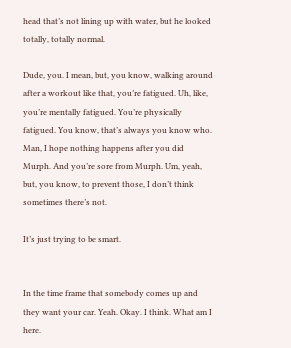head that’s not lining up with water, but he looked totally, totally normal.

Dude, you. I mean, but, you know, walking around after a workout like that, you’re fatigued. Uh, like, you’re mentally fatigued. You’re physically fatigued. You know, that’s always you know who. Man, I hope nothing happens after you did Murph. And you’re sore from Murph. Um, yeah, but, you know, to prevent those, I don’t think sometimes there’s not.

It’s just trying to be smart.


In the time frame that somebody comes up and they want your car. Yeah. Okay. I think. What am I here.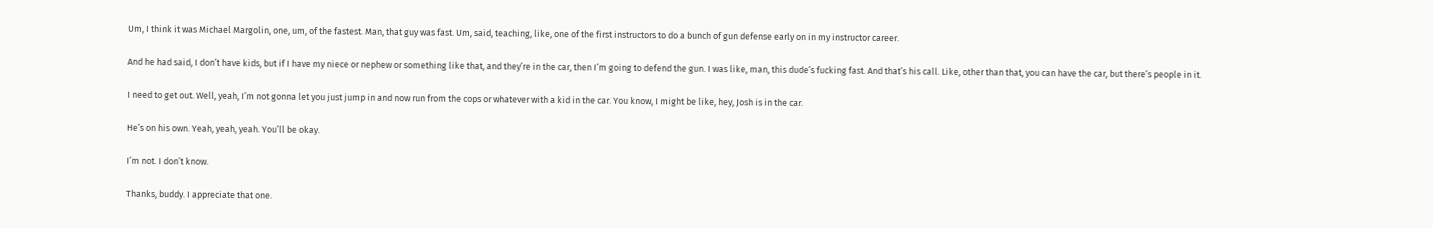Um, I think it was Michael Margolin, one, um, of the fastest. Man, that guy was fast. Um, said, teaching, like, one of the first instructors to do a bunch of gun defense early on in my instructor career.

And he had said, I don’t have kids, but if I have my niece or nephew or something like that, and they’re in the car, then I’m going to defend the gun. I was like, man, this dude’s fucking fast. And that’s his call. Like, other than that, you can have the car, but there’s people in it.

I need to get out. Well, yeah, I’m not gonna let you just jump in and now run from the cops or whatever with a kid in the car. You know, I might be like, hey, Josh is in the car.

He’s on his own. Yeah, yeah, yeah. You’ll be okay.

I’m not. I don’t know.

Thanks, buddy. I appreciate that one.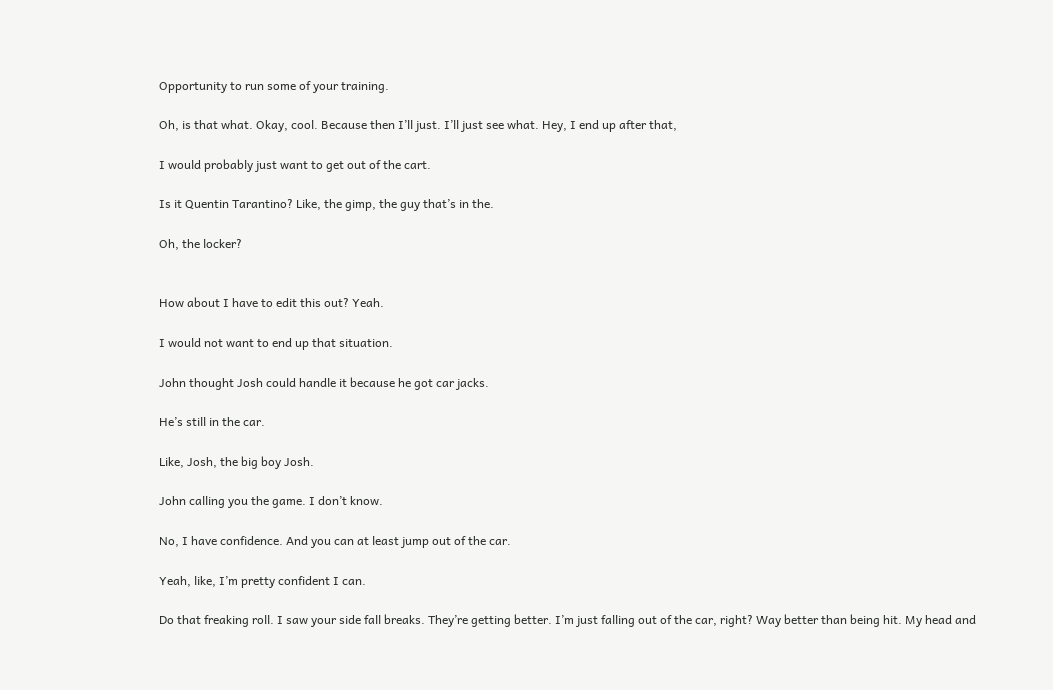Opportunity to run some of your training.

Oh, is that what. Okay, cool. Because then I’ll just. I’ll just see what. Hey, I end up after that,

I would probably just want to get out of the cart.

Is it Quentin Tarantino? Like, the gimp, the guy that’s in the.

Oh, the locker?


How about I have to edit this out? Yeah.

I would not want to end up that situation.

John thought Josh could handle it because he got car jacks.

He’s still in the car.

Like, Josh, the big boy Josh.

John calling you the game. I don’t know.

No, I have confidence. And you can at least jump out of the car.

Yeah, like, I’m pretty confident I can.

Do that freaking roll. I saw your side fall breaks. They’re getting better. I’m just falling out of the car, right? Way better than being hit. My head and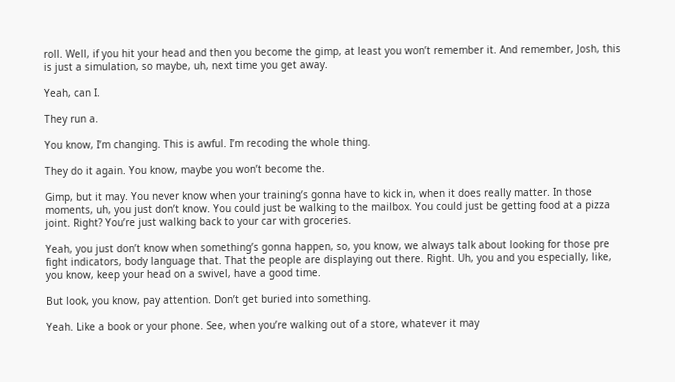roll. Well, if you hit your head and then you become the gimp, at least you won’t remember it. And remember, Josh, this is just a simulation, so maybe, uh, next time you get away.

Yeah, can I.

They run a.

You know, I’m changing. This is awful. I’m recoding the whole thing.

They do it again. You know, maybe you won’t become the.

Gimp, but it may. You never know when your training’s gonna have to kick in, when it does really matter. In those moments, uh, you just don’t know. You could just be walking to the mailbox. You could just be getting food at a pizza joint. Right? You’re just walking back to your car with groceries.

Yeah, you just don’t know when something’s gonna happen, so, you know, we always talk about looking for those pre fight indicators, body language that. That the people are displaying out there. Right. Uh, you and you especially, like, you know, keep your head on a swivel, have a good time.

But look, you know, pay attention. Don’t get buried into something.

Yeah. Like a book or your phone. See, when you’re walking out of a store, whatever it may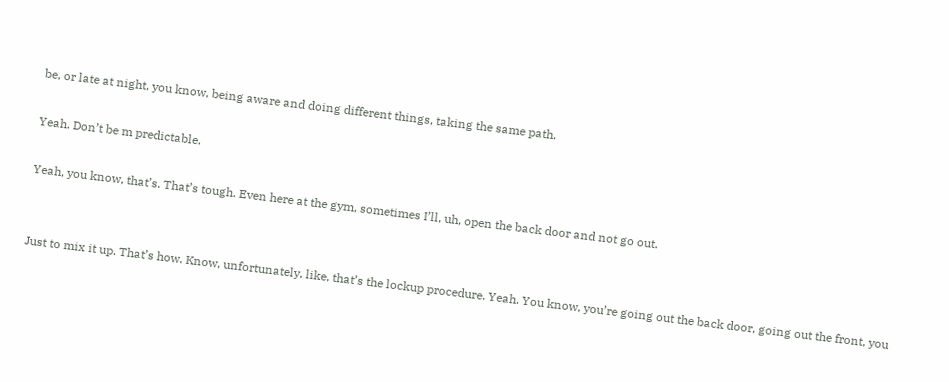be, or late at night, you know, being aware and doing different things, taking the same path.

Yeah. Don’t be m predictable.

Yeah, you know, that’s. That’s tough. Even here at the gym, sometimes I’ll, uh, open the back door and not go out.


Just to mix it up. That’s how. Know, unfortunately, like, that’s the lockup procedure. Yeah. You know, you’re going out the back door, going out the front, you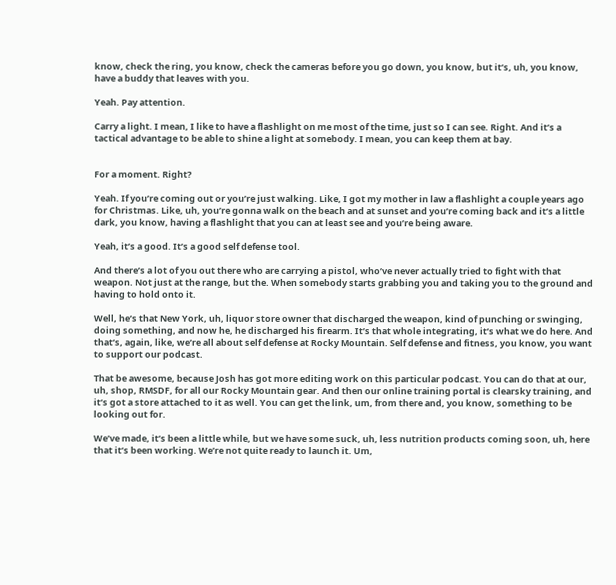know, check the ring, you know, check the cameras before you go down, you know, but it’s, uh, you know, have a buddy that leaves with you.

Yeah. Pay attention.

Carry a light. I mean, I like to have a flashlight on me most of the time, just so I can see. Right. And it’s a tactical advantage to be able to shine a light at somebody. I mean, you can keep them at bay.


For a moment. Right?

Yeah. If you’re coming out or you’re just walking. Like, I got my mother in law a flashlight a couple years ago for Christmas. Like, uh, you’re gonna walk on the beach and at sunset and you’re coming back and it’s a little dark, you know, having a flashlight that you can at least see and you’re being aware.

Yeah, it’s a good. It’s a good self defense tool.

And there’s a lot of you out there who are carrying a pistol, who’ve never actually tried to fight with that weapon. Not just at the range, but the. When somebody starts grabbing you and taking you to the ground and having to hold onto it.

Well, he’s that New York, uh, liquor store owner that discharged the weapon, kind of punching or swinging, doing something, and now he, he discharged his firearm. It’s that whole integrating, it’s what we do here. And that’s, again, like, we’re all about self defense at Rocky Mountain. Self defense and fitness, you know, you want to support our podcast.

That be awesome, because Josh has got more editing work on this particular podcast. You can do that at our, uh, shop, RMSDF, for all our Rocky Mountain gear. And then our online training portal is clearsky training, and it’s got a store attached to it as well. You can get the link, um, from there and, you know, something to be looking out for.

We’ve made, it’s been a little while, but we have some suck, uh, less nutrition products coming soon, uh, here that it’s been working. We’re not quite ready to launch it. Um,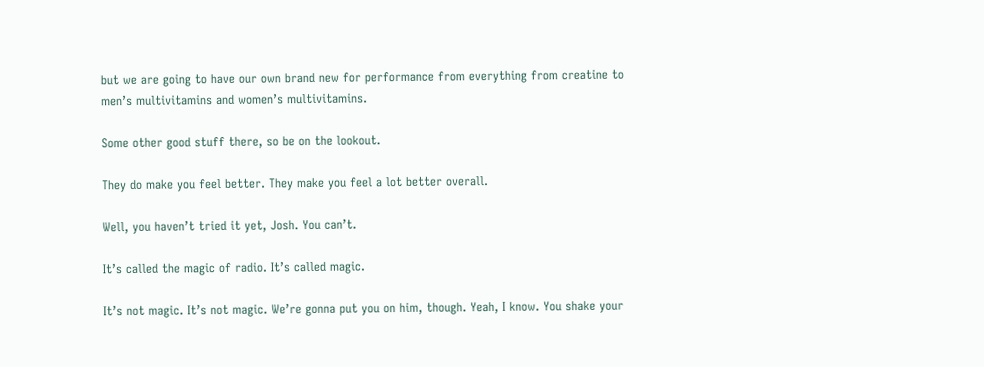but we are going to have our own brand new for performance from everything from creatine to men’s multivitamins and women’s multivitamins.

Some other good stuff there, so be on the lookout.

They do make you feel better. They make you feel a lot better overall.

Well, you haven’t tried it yet, Josh. You can’t.

It’s called the magic of radio. It’s called magic.

It’s not magic. It’s not magic. We’re gonna put you on him, though. Yeah, I know. You shake your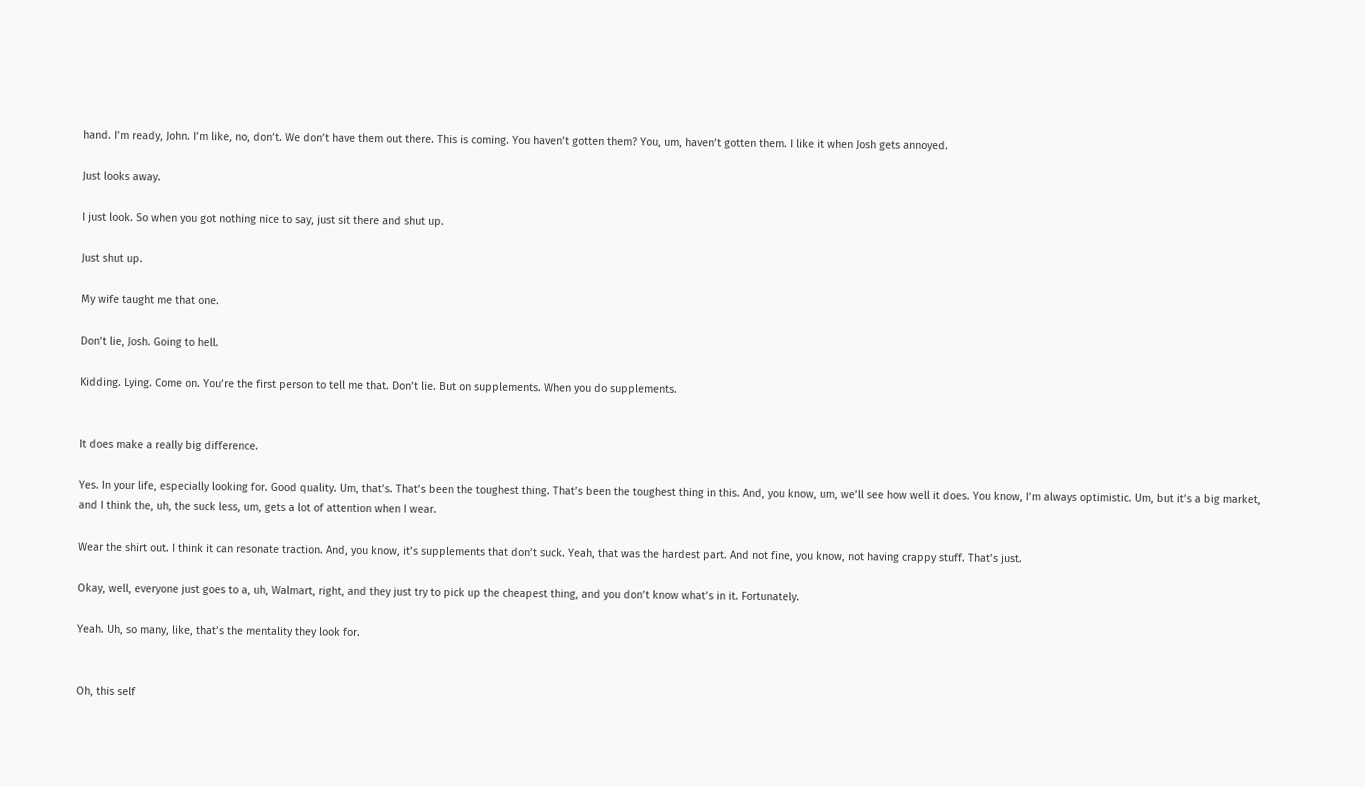hand. I’m ready, John. I’m like, no, don’t. We don’t have them out there. This is coming. You haven’t gotten them? You, um, haven’t gotten them. I like it when Josh gets annoyed.

Just looks away.

I just look. So when you got nothing nice to say, just sit there and shut up.

Just shut up.

My wife taught me that one.

Don’t lie, Josh. Going to hell.

Kidding. Lying. Come on. You’re the first person to tell me that. Don’t lie. But on supplements. When you do supplements.


It does make a really big difference.

Yes. In your life, especially looking for. Good quality. Um, that’s. That’s been the toughest thing. That’s been the toughest thing in this. And, you know, um, we’ll see how well it does. You know, I’m always optimistic. Um, but it’s a big market, and I think the, uh, the suck less, um, gets a lot of attention when I wear.

Wear the shirt out. I think it can resonate traction. And, you know, it’s supplements that don’t suck. Yeah, that was the hardest part. And not fine, you know, not having crappy stuff. That’s just.

Okay, well, everyone just goes to a, uh, Walmart, right, and they just try to pick up the cheapest thing, and you don’t know what’s in it. Fortunately.

Yeah. Uh, so many, like, that’s the mentality they look for.


Oh, this self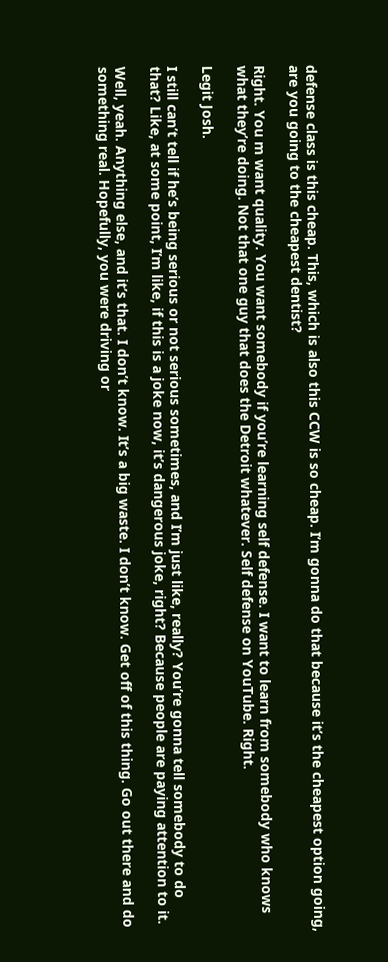defense class is this cheap. This, which is also this CCW is so cheap. I’m gonna do that because it’s the cheapest option going, are you going to the cheapest dentist?

Right. You m want quality. You want somebody if you’re learning self defense. I want to learn from somebody who knows what they’re doing. Not that one guy that does the Detroit whatever. Self defense on YouTube. Right.

Legit Josh.

I still can’t tell if he’s being serious or not serious sometimes, and I’m just like, really? You’re gonna tell somebody to do that? Like, at some point, I’m like, if this is a joke now, it’s dangerous joke, right? Because people are paying attention to it.

Well, yeah. Anything else, and it’s that. I don’t know. It’s a big waste. I don’t know. Get off of this thing. Go out there and do something real. Hopefully, you were driving or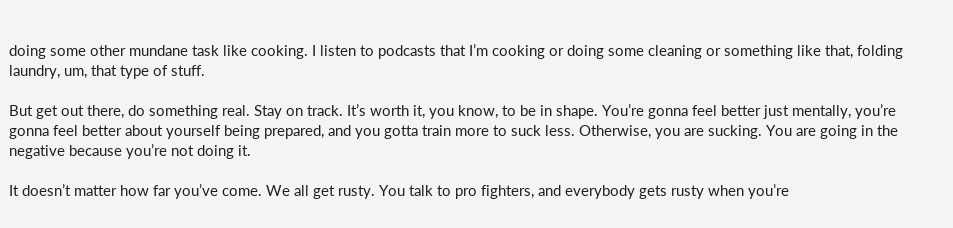doing some other mundane task like cooking. I listen to podcasts that I’m cooking or doing some cleaning or something like that, folding laundry, um, that type of stuff.

But get out there, do something real. Stay on track. It’s worth it, you know, to be in shape. You’re gonna feel better just mentally, you’re gonna feel better about yourself being prepared, and you gotta train more to suck less. Otherwise, you are sucking. You are going in the negative because you’re not doing it.

It doesn’t matter how far you’ve come. We all get rusty. You talk to pro fighters, and everybody gets rusty when you’re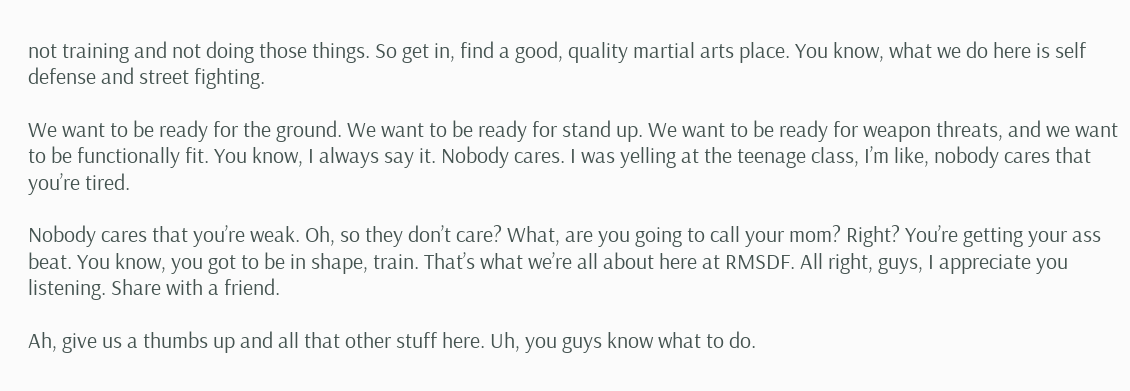not training and not doing those things. So get in, find a good, quality martial arts place. You know, what we do here is self defense and street fighting.

We want to be ready for the ground. We want to be ready for stand up. We want to be ready for weapon threats, and we want to be functionally fit. You know, I always say it. Nobody cares. I was yelling at the teenage class, I’m like, nobody cares that you’re tired.

Nobody cares that you’re weak. Oh, so they don’t care? What, are you going to call your mom? Right? You’re getting your ass beat. You know, you got to be in shape, train. That’s what we’re all about here at RMSDF. All right, guys, I appreciate you listening. Share with a friend.

Ah, give us a thumbs up and all that other stuff here. Uh, you guys know what to do.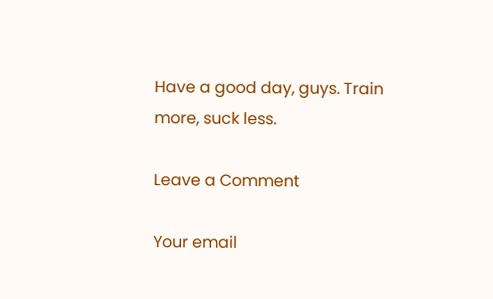Have a good day, guys. Train more, suck less.

Leave a Comment

Your email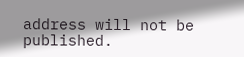address will not be published.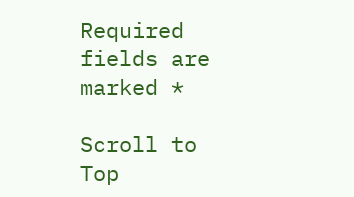Required fields are marked *

Scroll to Top